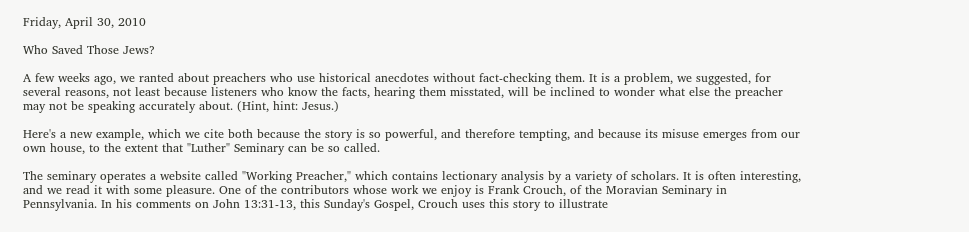Friday, April 30, 2010

Who Saved Those Jews?

A few weeks ago, we ranted about preachers who use historical anecdotes without fact-checking them. It is a problem, we suggested, for several reasons, not least because listeners who know the facts, hearing them misstated, will be inclined to wonder what else the preacher may not be speaking accurately about. (Hint, hint: Jesus.)

Here's a new example, which we cite both because the story is so powerful, and therefore tempting, and because its misuse emerges from our own house, to the extent that "Luther" Seminary can be so called.

The seminary operates a website called "Working Preacher," which contains lectionary analysis by a variety of scholars. It is often interesting, and we read it with some pleasure. One of the contributors whose work we enjoy is Frank Crouch, of the Moravian Seminary in Pennsylvania. In his comments on John 13:31-13, this Sunday's Gospel, Crouch uses this story to illustrate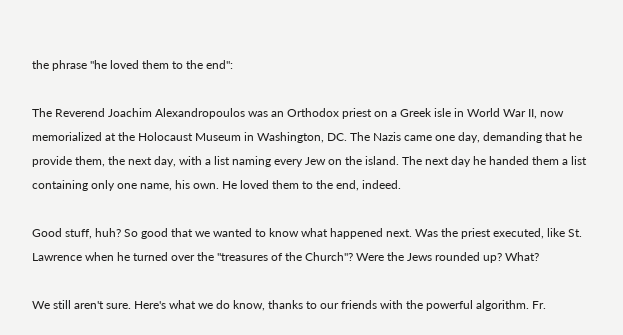the phrase "he loved them to the end":

The Reverend Joachim Alexandropoulos was an Orthodox priest on a Greek isle in World War II, now memorialized at the Holocaust Museum in Washington, DC. The Nazis came one day, demanding that he provide them, the next day, with a list naming every Jew on the island. The next day he handed them a list containing only one name, his own. He loved them to the end, indeed.

Good stuff, huh? So good that we wanted to know what happened next. Was the priest executed, like St. Lawrence when he turned over the "treasures of the Church"? Were the Jews rounded up? What?

We still aren't sure. Here's what we do know, thanks to our friends with the powerful algorithm. Fr.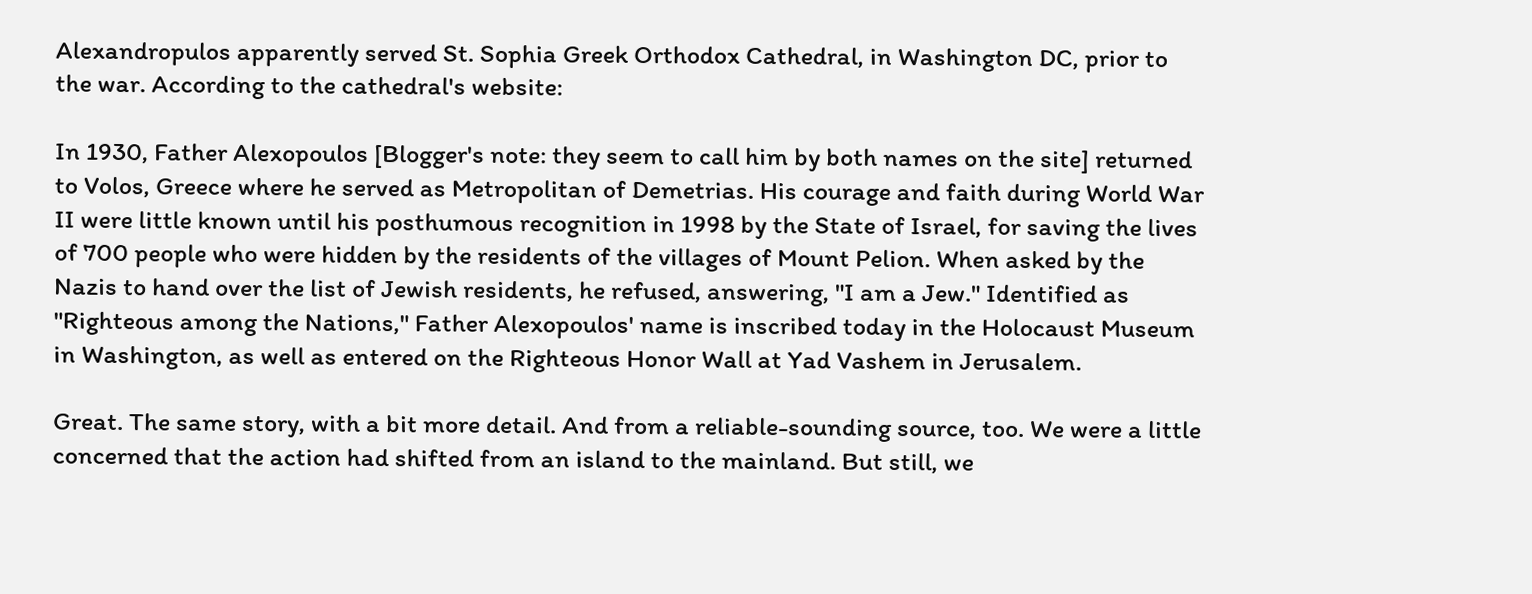Alexandropulos apparently served St. Sophia Greek Orthodox Cathedral, in Washington DC, prior to the war. According to the cathedral's website:

In 1930, Father Alexopoulos [Blogger's note: they seem to call him by both names on the site] returned to Volos, Greece where he served as Metropolitan of Demetrias. His courage and faith during World War II were little known until his posthumous recognition in 1998 by the State of Israel, for saving the lives of 700 people who were hidden by the residents of the villages of Mount Pelion. When asked by the Nazis to hand over the list of Jewish residents, he refused, answering, "I am a Jew." Identified as "Righteous among the Nations," Father Alexopoulos' name is inscribed today in the Holocaust Museum in Washington, as well as entered on the Righteous Honor Wall at Yad Vashem in Jerusalem.

Great. The same story, with a bit more detail. And from a reliable-sounding source, too. We were a little concerned that the action had shifted from an island to the mainland. But still, we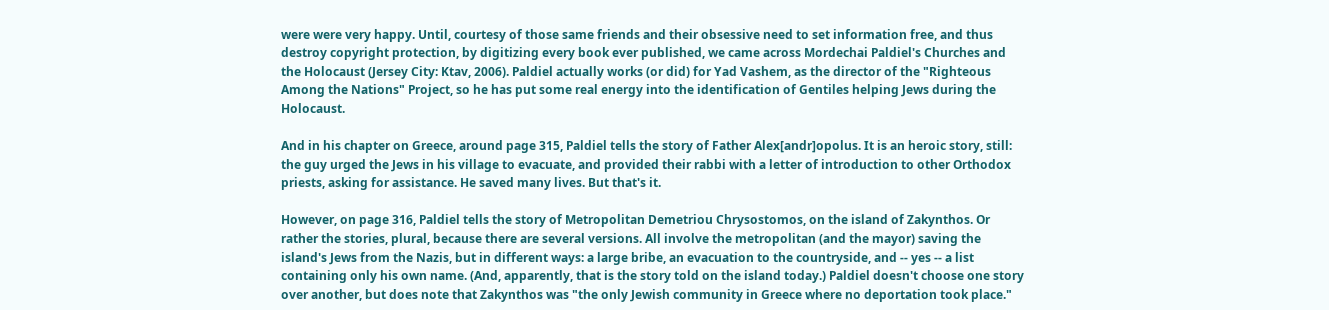were were very happy. Until, courtesy of those same friends and their obsessive need to set information free, and thus destroy copyright protection, by digitizing every book ever published, we came across Mordechai Paldiel's Churches and the Holocaust (Jersey City: Ktav, 2006). Paldiel actually works (or did) for Yad Vashem, as the director of the "Righteous Among the Nations" Project, so he has put some real energy into the identification of Gentiles helping Jews during the Holocaust.

And in his chapter on Greece, around page 315, Paldiel tells the story of Father Alex[andr]opolus. It is an heroic story, still: the guy urged the Jews in his village to evacuate, and provided their rabbi with a letter of introduction to other Orthodox priests, asking for assistance. He saved many lives. But that's it.

However, on page 316, Paldiel tells the story of Metropolitan Demetriou Chrysostomos, on the island of Zakynthos. Or rather the stories, plural, because there are several versions. All involve the metropolitan (and the mayor) saving the island's Jews from the Nazis, but in different ways: a large bribe, an evacuation to the countryside, and -- yes -- a list containing only his own name. (And, apparently, that is the story told on the island today.) Paldiel doesn't choose one story over another, but does note that Zakynthos was "the only Jewish community in Greece where no deportation took place."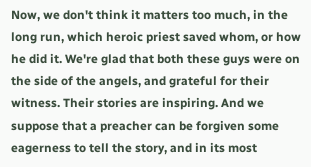Now, we don't think it matters too much, in the long run, which heroic priest saved whom, or how he did it. We're glad that both these guys were on the side of the angels, and grateful for their witness. Their stories are inspiring. And we suppose that a preacher can be forgiven some eagerness to tell the story, and in its most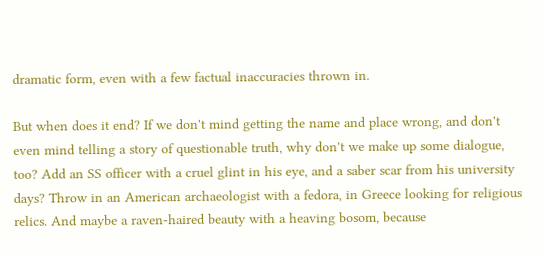dramatic form, even with a few factual inaccuracies thrown in.

But when does it end? If we don't mind getting the name and place wrong, and don't even mind telling a story of questionable truth, why don't we make up some dialogue, too? Add an SS officer with a cruel glint in his eye, and a saber scar from his university days? Throw in an American archaeologist with a fedora, in Greece looking for religious relics. And maybe a raven-haired beauty with a heaving bosom, because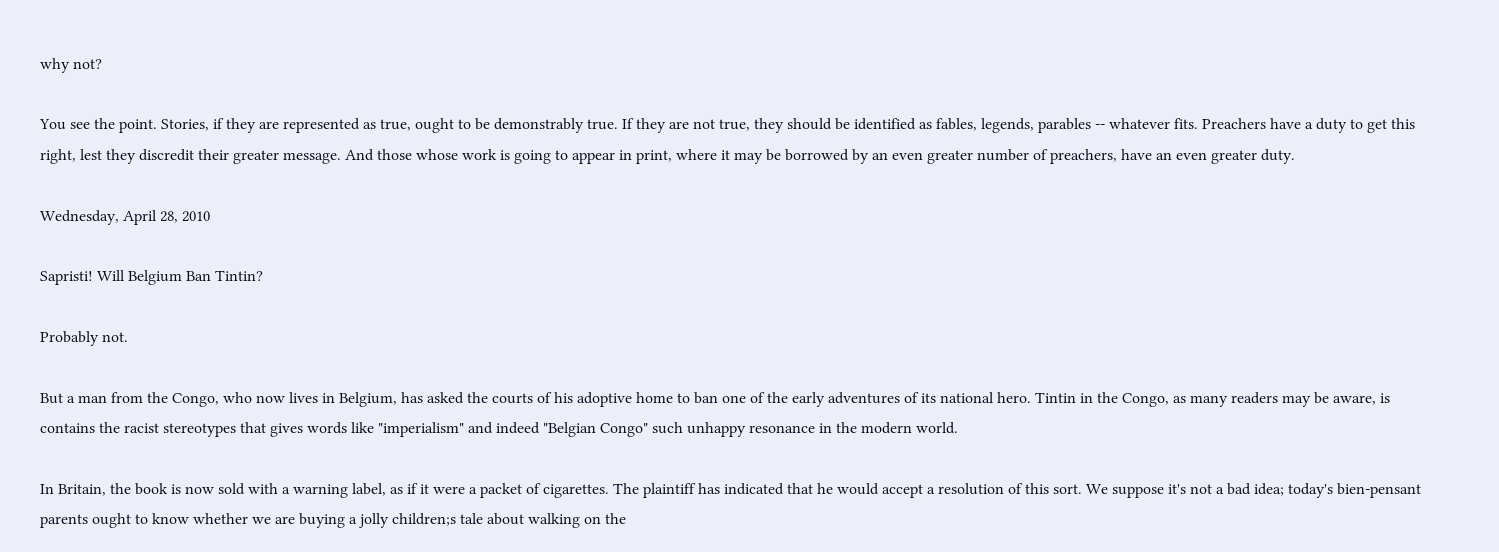why not?

You see the point. Stories, if they are represented as true, ought to be demonstrably true. If they are not true, they should be identified as fables, legends, parables -- whatever fits. Preachers have a duty to get this right, lest they discredit their greater message. And those whose work is going to appear in print, where it may be borrowed by an even greater number of preachers, have an even greater duty.

Wednesday, April 28, 2010

Sapristi! Will Belgium Ban Tintin?

Probably not.

But a man from the Congo, who now lives in Belgium, has asked the courts of his adoptive home to ban one of the early adventures of its national hero. Tintin in the Congo, as many readers may be aware, is contains the racist stereotypes that gives words like "imperialism" and indeed "Belgian Congo" such unhappy resonance in the modern world.

In Britain, the book is now sold with a warning label, as if it were a packet of cigarettes. The plaintiff has indicated that he would accept a resolution of this sort. We suppose it's not a bad idea; today's bien-pensant parents ought to know whether we are buying a jolly children;s tale about walking on the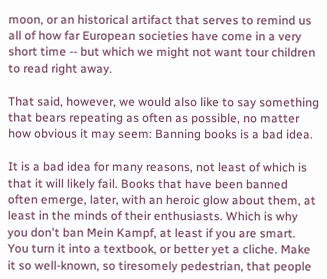moon, or an historical artifact that serves to remind us all of how far European societies have come in a very short time -- but which we might not want tour children to read right away.

That said, however, we would also like to say something that bears repeating as often as possible, no matter how obvious it may seem: Banning books is a bad idea.

It is a bad idea for many reasons, not least of which is that it will likely fail. Books that have been banned often emerge, later, with an heroic glow about them, at least in the minds of their enthusiasts. Which is why you don't ban Mein Kampf, at least if you are smart. You turn it into a textbook, or better yet a cliche. Make it so well-known, so tiresomely pedestrian, that people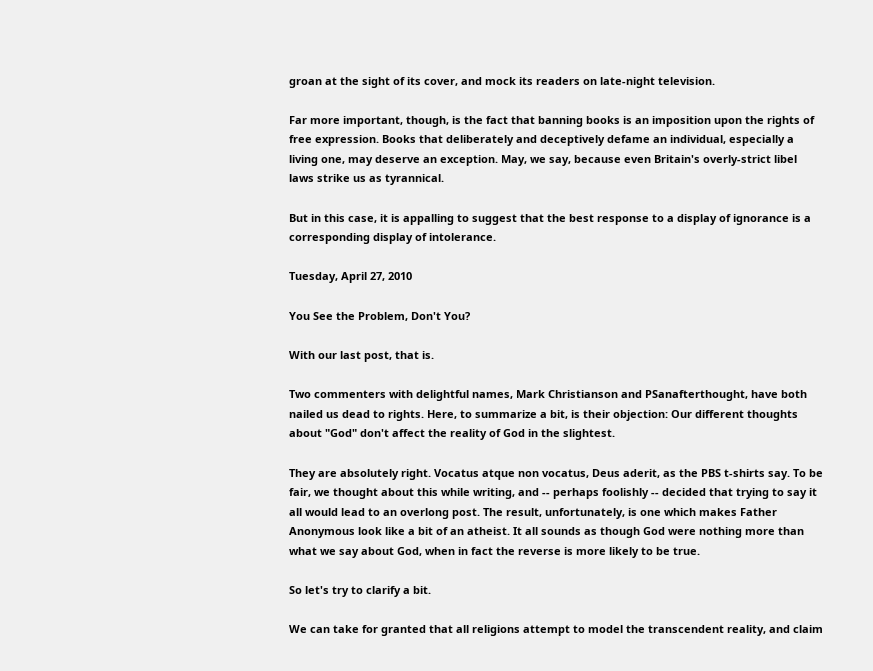groan at the sight of its cover, and mock its readers on late-night television.

Far more important, though, is the fact that banning books is an imposition upon the rights of free expression. Books that deliberately and deceptively defame an individual, especially a living one, may deserve an exception. May, we say, because even Britain's overly-strict libel laws strike us as tyrannical.

But in this case, it is appalling to suggest that the best response to a display of ignorance is a corresponding display of intolerance.

Tuesday, April 27, 2010

You See the Problem, Don't You?

With our last post, that is.

Two commenters with delightful names, Mark Christianson and PSanafterthought, have both nailed us dead to rights. Here, to summarize a bit, is their objection: Our different thoughts about "God" don't affect the reality of God in the slightest.

They are absolutely right. Vocatus atque non vocatus, Deus aderit, as the PBS t-shirts say. To be fair, we thought about this while writing, and -- perhaps foolishly -- decided that trying to say it all would lead to an overlong post. The result, unfortunately, is one which makes Father Anonymous look like a bit of an atheist. It all sounds as though God were nothing more than what we say about God, when in fact the reverse is more likely to be true.

So let's try to clarify a bit.

We can take for granted that all religions attempt to model the transcendent reality, and claim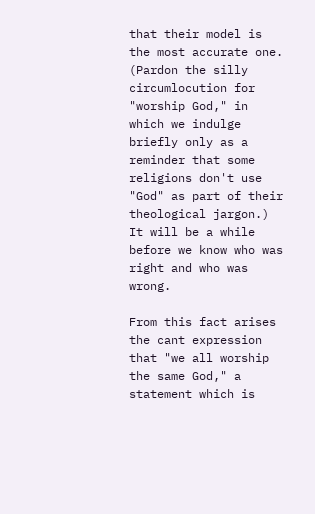that their model is the most accurate one. (Pardon the silly circumlocution for "worship God," in which we indulge briefly only as a reminder that some religions don't use "God" as part of their theological jargon.) It will be a while before we know who was right and who was wrong.

From this fact arises the cant expression that "we all worship the same God," a statement which is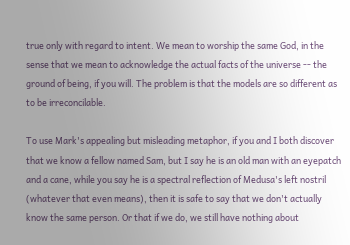true only with regard to intent. We mean to worship the same God, in the sense that we mean to acknowledge the actual facts of the universe -- the ground of being, if you will. The problem is that the models are so different as to be irreconcilable.

To use Mark's appealing but misleading metaphor, if you and I both discover that we know a fellow named Sam, but I say he is an old man with an eyepatch and a cane, while you say he is a spectral reflection of Medusa's left nostril (whatever that even means), then it is safe to say that we don't actually know the same person. Or that if we do, we still have nothing about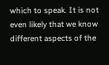which to speak. It is not even likely that we know different aspects of the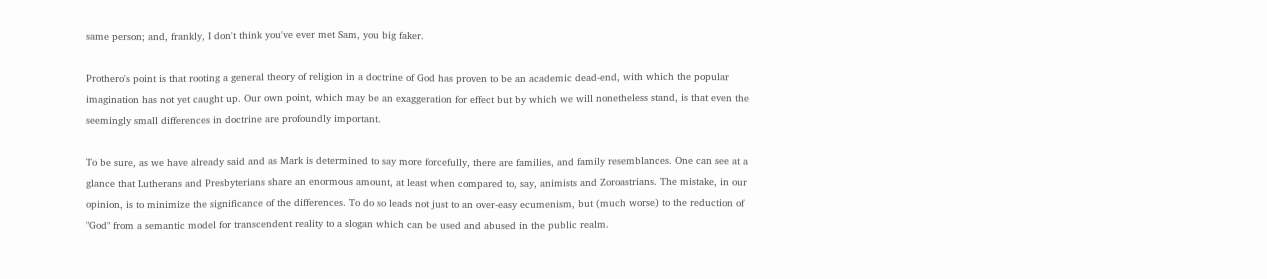same person; and, frankly, I don't think you've ever met Sam, you big faker.

Prothero's point is that rooting a general theory of religion in a doctrine of God has proven to be an academic dead-end, with which the popular imagination has not yet caught up. Our own point, which may be an exaggeration for effect but by which we will nonetheless stand, is that even the seemingly small differences in doctrine are profoundly important.

To be sure, as we have already said and as Mark is determined to say more forcefully, there are families, and family resemblances. One can see at a glance that Lutherans and Presbyterians share an enormous amount, at least when compared to, say, animists and Zoroastrians. The mistake, in our opinion, is to minimize the significance of the differences. To do so leads not just to an over-easy ecumenism, but (much worse) to the reduction of "God" from a semantic model for transcendent reality to a slogan which can be used and abused in the public realm.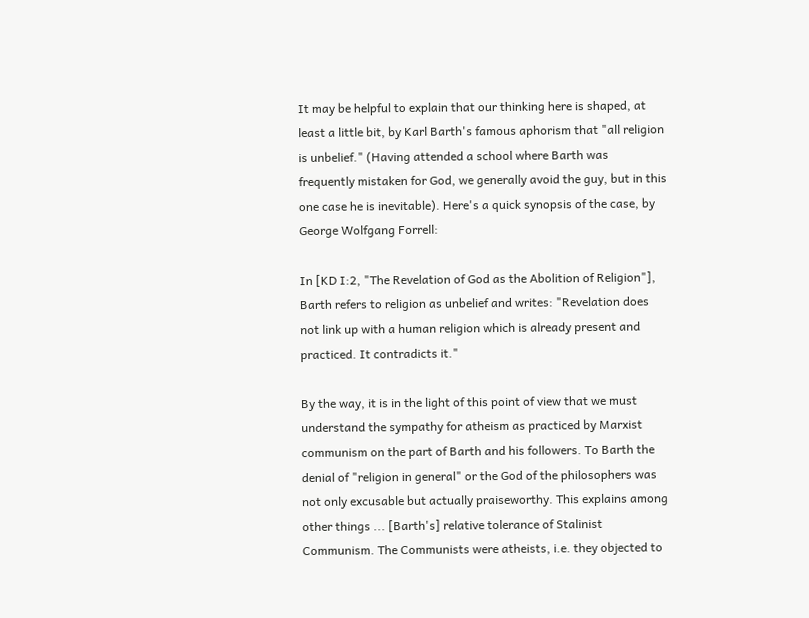It may be helpful to explain that our thinking here is shaped, at least a little bit, by Karl Barth's famous aphorism that "all religion is unbelief." (Having attended a school where Barth was frequently mistaken for God, we generally avoid the guy, but in this one case he is inevitable). Here's a quick synopsis of the case, by George Wolfgang Forrell:

In [KD I:2, "The Revelation of God as the Abolition of Religion"], Barth refers to religion as unbelief and writes: "Revelation does not link up with a human religion which is already present and practiced. It contradicts it."

By the way, it is in the light of this point of view that we must understand the sympathy for atheism as practiced by Marxist communism on the part of Barth and his followers. To Barth the denial of "religion in general" or the God of the philosophers was not only excusable but actually praiseworthy. This explains among other things ... [Barth's] relative tolerance of Stalinist Communism. The Communists were atheists, i.e. they objected to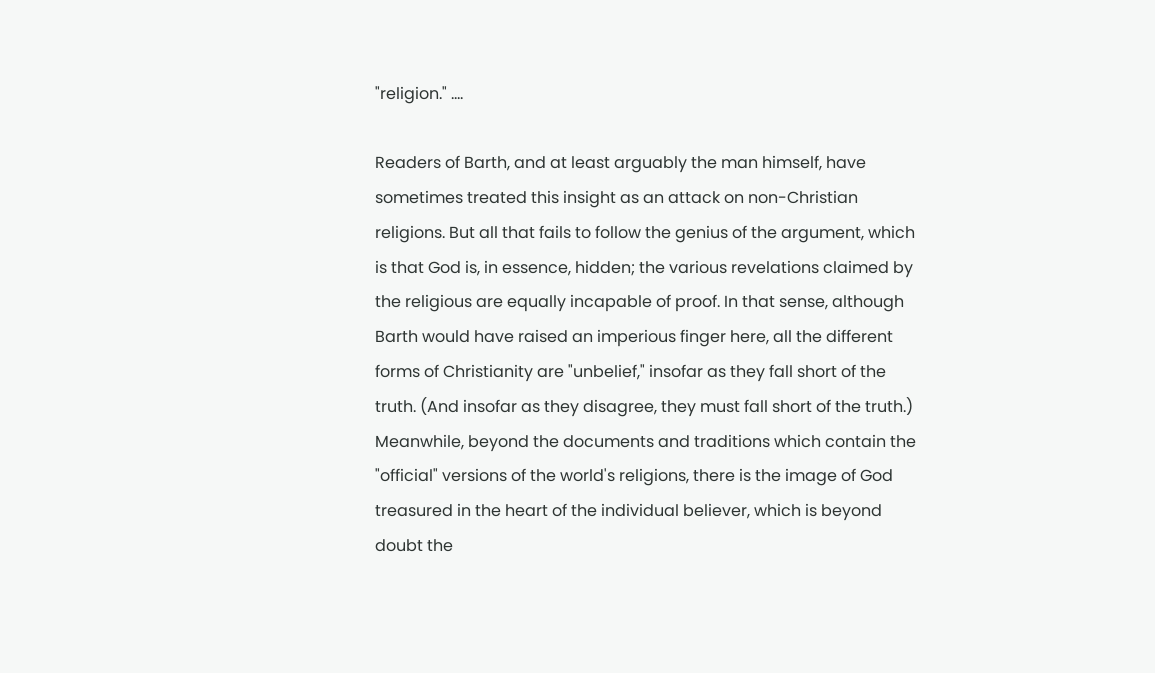"religion." ....

Readers of Barth, and at least arguably the man himself, have sometimes treated this insight as an attack on non-Christian religions. But all that fails to follow the genius of the argument, which is that God is, in essence, hidden; the various revelations claimed by the religious are equally incapable of proof. In that sense, although Barth would have raised an imperious finger here, all the different forms of Christianity are "unbelief," insofar as they fall short of the truth. (And insofar as they disagree, they must fall short of the truth.) Meanwhile, beyond the documents and traditions which contain the "official" versions of the world's religions, there is the image of God treasured in the heart of the individual believer, which is beyond doubt the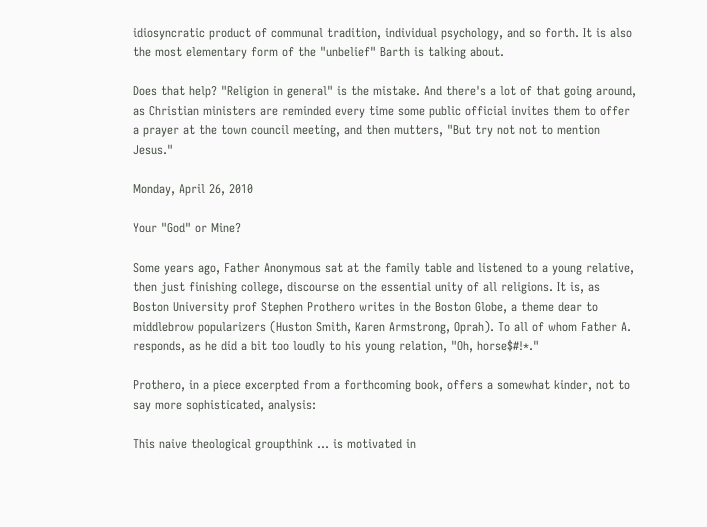idiosyncratic product of communal tradition, individual psychology, and so forth. It is also the most elementary form of the "unbelief" Barth is talking about.

Does that help? "Religion in general" is the mistake. And there's a lot of that going around, as Christian ministers are reminded every time some public official invites them to offer a prayer at the town council meeting, and then mutters, "But try not not to mention Jesus."

Monday, April 26, 2010

Your "God" or Mine?

Some years ago, Father Anonymous sat at the family table and listened to a young relative, then just finishing college, discourse on the essential unity of all religions. It is, as Boston University prof Stephen Prothero writes in the Boston Globe, a theme dear to middlebrow popularizers (Huston Smith, Karen Armstrong, Oprah). To all of whom Father A. responds, as he did a bit too loudly to his young relation, "Oh, horse$#!*."

Prothero, in a piece excerpted from a forthcoming book, offers a somewhat kinder, not to say more sophisticated, analysis:

This naive theological groupthink ... is motivated in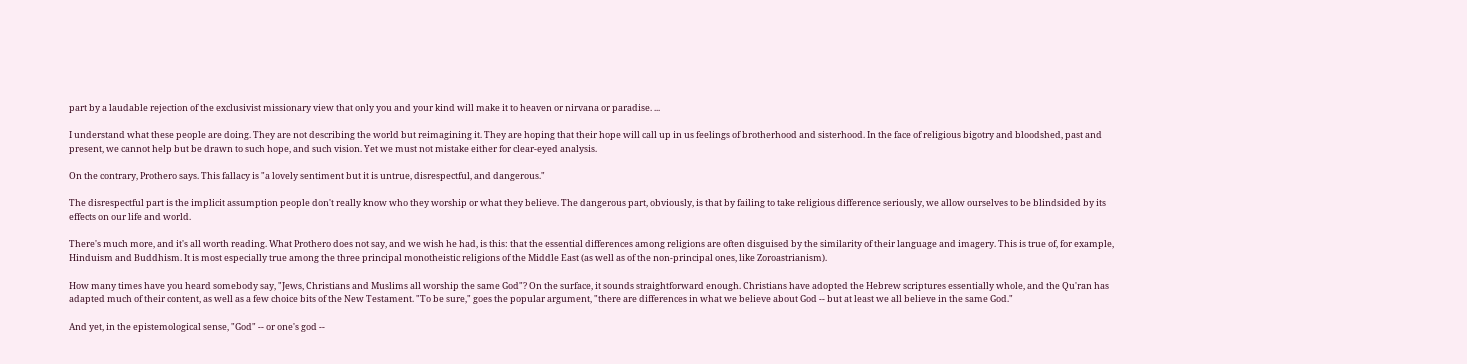part by a laudable rejection of the exclusivist missionary view that only you and your kind will make it to heaven or nirvana or paradise. ...

I understand what these people are doing. They are not describing the world but reimagining it. They are hoping that their hope will call up in us feelings of brotherhood and sisterhood. In the face of religious bigotry and bloodshed, past and present, we cannot help but be drawn to such hope, and such vision. Yet we must not mistake either for clear-eyed analysis.

On the contrary, Prothero says. This fallacy is "a lovely sentiment but it is untrue, disrespectful, and dangerous."

The disrespectful part is the implicit assumption people don't really know who they worship or what they believe. The dangerous part, obviously, is that by failing to take religious difference seriously, we allow ourselves to be blindsided by its effects on our life and world.

There's much more, and it's all worth reading. What Prothero does not say, and we wish he had, is this: that the essential differences among religions are often disguised by the similarity of their language and imagery. This is true of, for example, Hinduism and Buddhism. It is most especially true among the three principal monotheistic religions of the Middle East (as well as of the non-principal ones, like Zoroastrianism).

How many times have you heard somebody say, "Jews, Christians and Muslims all worship the same God"? On the surface, it sounds straightforward enough. Christians have adopted the Hebrew scriptures essentially whole, and the Qu'ran has adapted much of their content, as well as a few choice bits of the New Testament. "To be sure," goes the popular argument, "there are differences in what we believe about God -- but at least we all believe in the same God."

And yet, in the epistemological sense, "God" -- or one's god --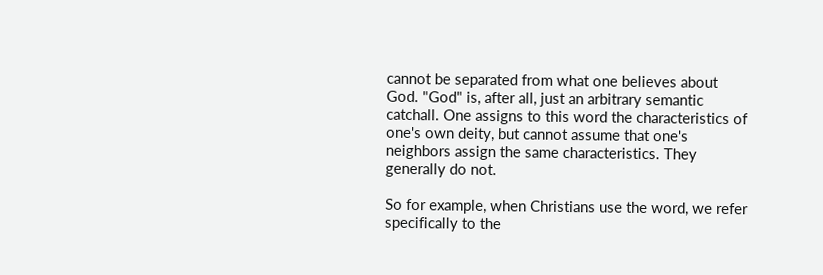cannot be separated from what one believes about God. "God" is, after all, just an arbitrary semantic catchall. One assigns to this word the characteristics of one's own deity, but cannot assume that one's neighbors assign the same characteristics. They generally do not.

So for example, when Christians use the word, we refer specifically to the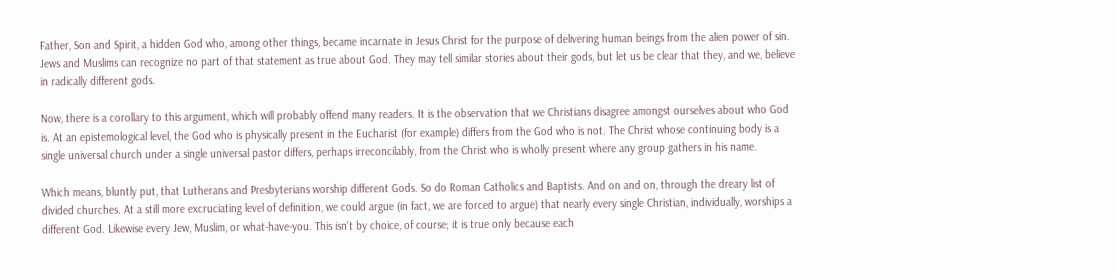Father, Son and Spirit, a hidden God who, among other things, became incarnate in Jesus Christ for the purpose of delivering human beings from the alien power of sin. Jews and Muslims can recognize no part of that statement as true about God. They may tell similar stories about their gods, but let us be clear that they, and we, believe in radically different gods.

Now, there is a corollary to this argument, which will probably offend many readers. It is the observation that we Christians disagree amongst ourselves about who God is. At an epistemological level, the God who is physically present in the Eucharist (for example) differs from the God who is not. The Christ whose continuing body is a single universal church under a single universal pastor differs, perhaps irreconcilably, from the Christ who is wholly present where any group gathers in his name.

Which means, bluntly put, that Lutherans and Presbyterians worship different Gods. So do Roman Catholics and Baptists. And on and on, through the dreary list of divided churches. At a still more excruciating level of definition, we could argue (in fact, we are forced to argue) that nearly every single Christian, individually, worships a different God. Likewise every Jew, Muslim, or what-have-you. This isn't by choice, of course; it is true only because each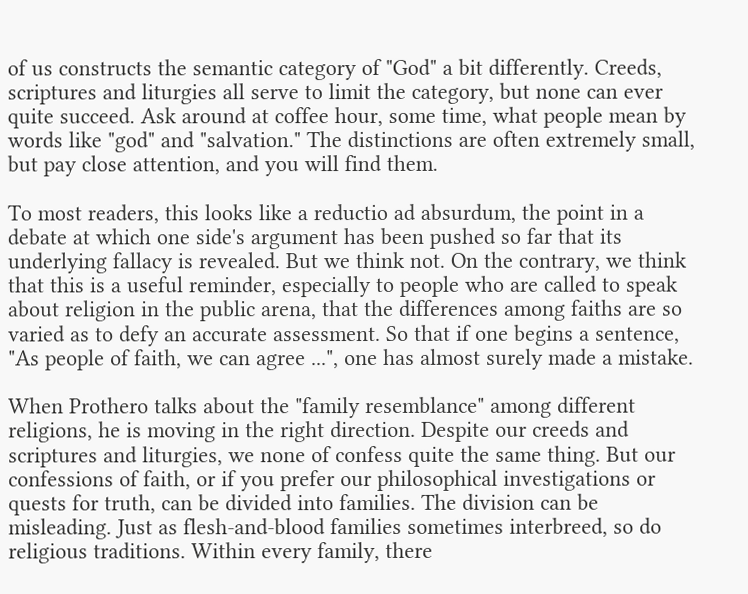of us constructs the semantic category of "God" a bit differently. Creeds, scriptures and liturgies all serve to limit the category, but none can ever quite succeed. Ask around at coffee hour, some time, what people mean by words like "god" and "salvation." The distinctions are often extremely small, but pay close attention, and you will find them.

To most readers, this looks like a reductio ad absurdum, the point in a debate at which one side's argument has been pushed so far that its underlying fallacy is revealed. But we think not. On the contrary, we think that this is a useful reminder, especially to people who are called to speak about religion in the public arena, that the differences among faiths are so varied as to defy an accurate assessment. So that if one begins a sentence, "As people of faith, we can agree ...", one has almost surely made a mistake.

When Prothero talks about the "family resemblance" among different religions, he is moving in the right direction. Despite our creeds and scriptures and liturgies, we none of confess quite the same thing. But our confessions of faith, or if you prefer our philosophical investigations or quests for truth, can be divided into families. The division can be misleading. Just as flesh-and-blood families sometimes interbreed, so do religious traditions. Within every family, there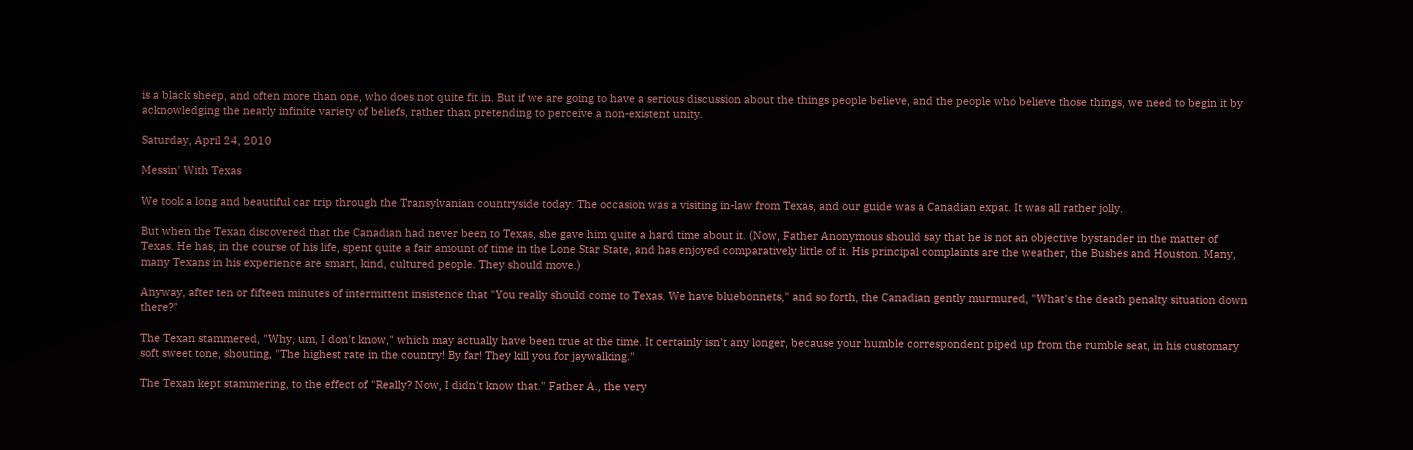is a black sheep, and often more than one, who does not quite fit in. But if we are going to have a serious discussion about the things people believe, and the people who believe those things, we need to begin it by acknowledging the nearly infinite variety of beliefs, rather than pretending to perceive a non-existent unity.

Saturday, April 24, 2010

Messin' With Texas

We took a long and beautiful car trip through the Transylvanian countryside today. The occasion was a visiting in-law from Texas, and our guide was a Canadian expat. It was all rather jolly.

But when the Texan discovered that the Canadian had never been to Texas, she gave him quite a hard time about it. (Now, Father Anonymous should say that he is not an objective bystander in the matter of Texas. He has, in the course of his life, spent quite a fair amount of time in the Lone Star State, and has enjoyed comparatively little of it. His principal complaints are the weather, the Bushes and Houston. Many, many Texans in his experience are smart, kind, cultured people. They should move.)

Anyway, after ten or fifteen minutes of intermittent insistence that "You really should come to Texas. We have bluebonnets," and so forth, the Canadian gently murmured, "What's the death penalty situation down there?"

The Texan stammered, "Why, um, I don't know," which may actually have been true at the time. It certainly isn't any longer, because your humble correspondent piped up from the rumble seat, in his customary soft sweet tone, shouting, "The highest rate in the country! By far! They kill you for jaywalking."

The Texan kept stammering, to the effect of "Really? Now, I didn't know that." Father A., the very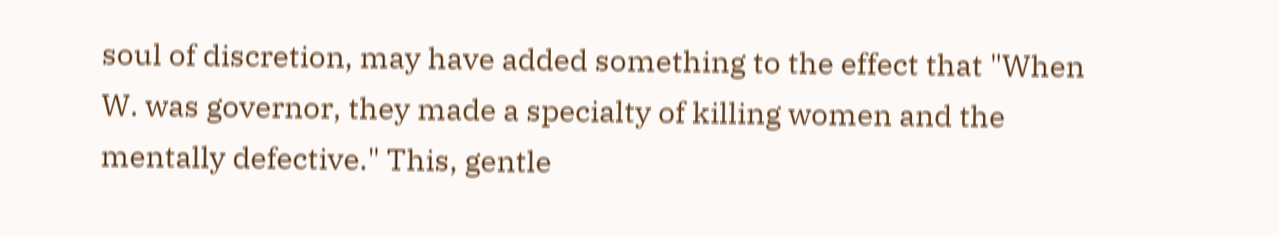soul of discretion, may have added something to the effect that "When W. was governor, they made a specialty of killing women and the mentally defective." This, gentle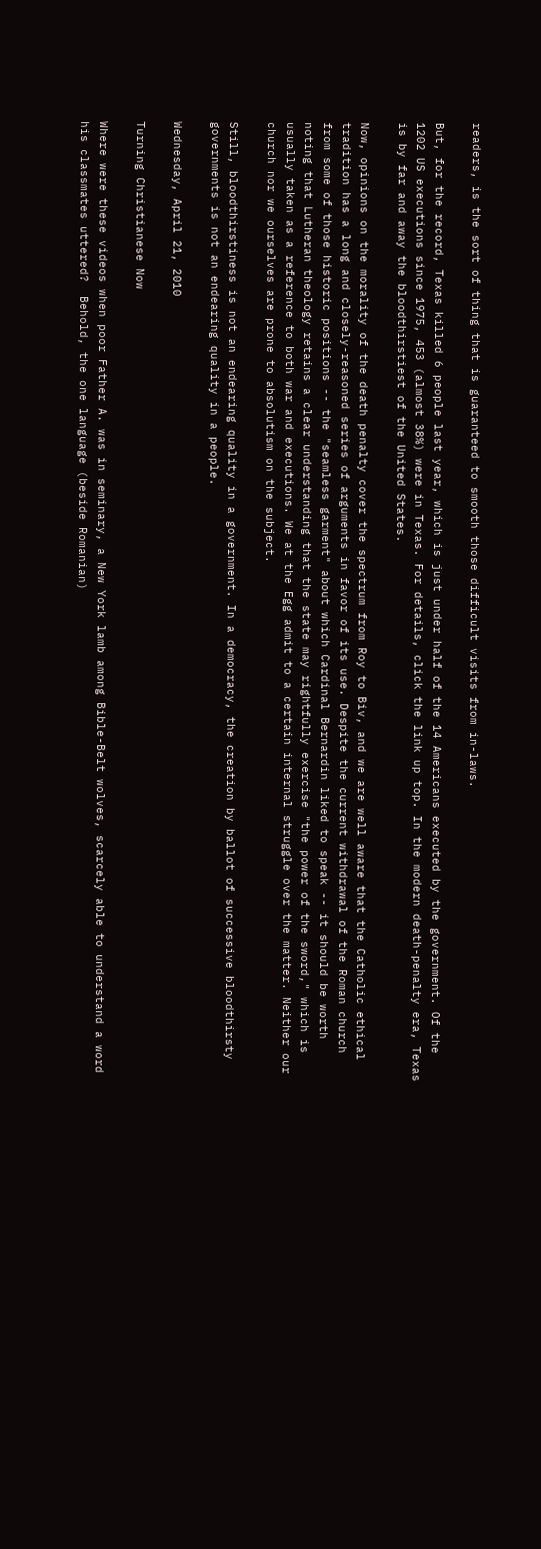readers, is the sort of thing that is guaranteed to smooth those difficult visits from in-laws.

But, for the record, Texas killed 6 people last year, which is just under half of the 14 Americans executed by the government. Of the 1202 US executions since 1975, 453 (almost 38%) were in Texas. For details, click the link up top. In the modern death-penalty era, Texas is by far and away the bloodthirstiest of the United States.

Now, opinions on the morality of the death penalty cover the spectrum from Roy to Biv, and we are well aware that the Catholic ethical tradition has a long and closely-reasoned series of arguments in favor of its use. Despite the current withdrawal of the Roman church from some of those historic positions -- the "seamless garment" about which Cardinal Bernardin liked to speak -- it should be worth noting that Lutheran theology retains a clear understanding that the state may rightfully exercise "the power of the sword," which is usually taken as a reference to both war and executions. We at the Egg admit to a certain internal struggle over the matter. Neither our church nor we ourselves are prone to absolutism on the subject.

Still, bloodthirstiness is not an endearing quality in a government. In a democracy, the creation by ballot of successive bloodthirsty governments is not an endearing quality in a people.

Wednesday, April 21, 2010

Turning Christianese Now

Where were these videos when poor Father A. was in seminary, a New York lamb among Bible-Belt wolves, scarcely able to understand a word his classmates uttered?  Behold, the one language (beside Romanian)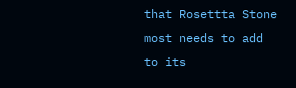that Rosettta Stone most needs to add to its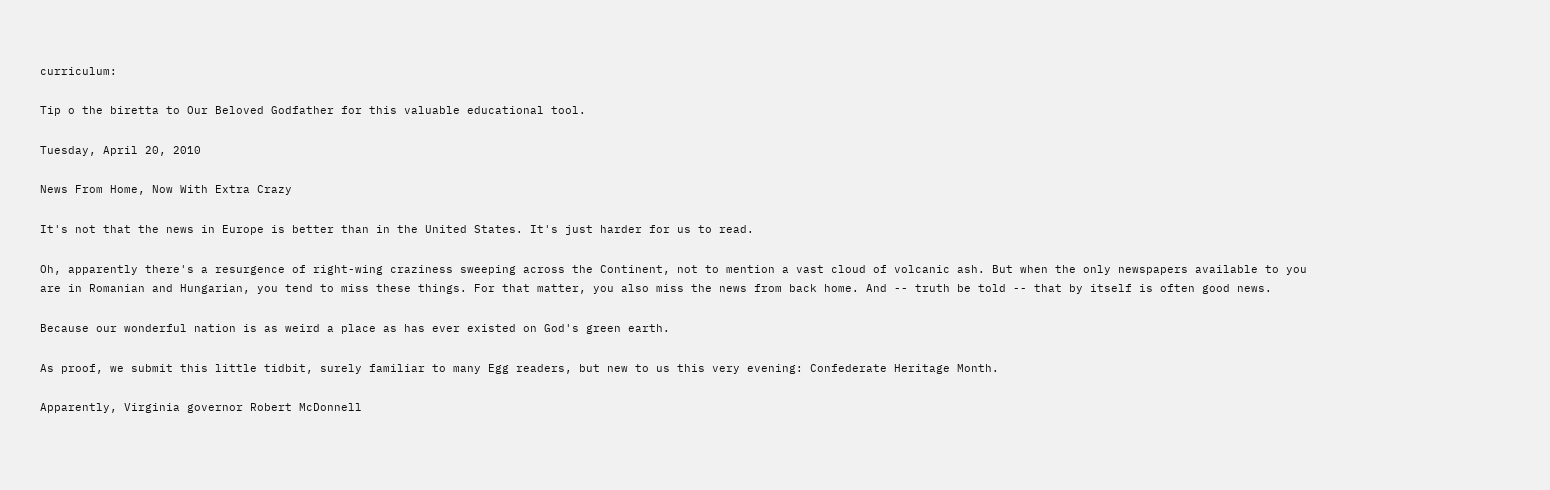curriculum:

Tip o the biretta to Our Beloved Godfather for this valuable educational tool.

Tuesday, April 20, 2010

News From Home, Now With Extra Crazy

It's not that the news in Europe is better than in the United States. It's just harder for us to read.

Oh, apparently there's a resurgence of right-wing craziness sweeping across the Continent, not to mention a vast cloud of volcanic ash. But when the only newspapers available to you are in Romanian and Hungarian, you tend to miss these things. For that matter, you also miss the news from back home. And -- truth be told -- that by itself is often good news.

Because our wonderful nation is as weird a place as has ever existed on God's green earth.

As proof, we submit this little tidbit, surely familiar to many Egg readers, but new to us this very evening: Confederate Heritage Month.

Apparently, Virginia governor Robert McDonnell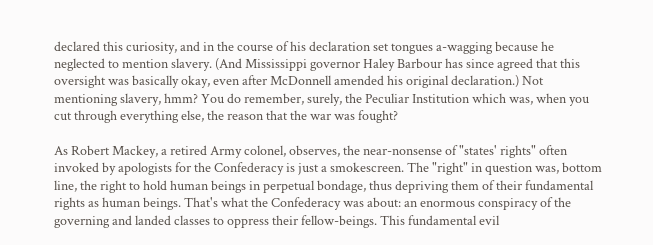declared this curiosity, and in the course of his declaration set tongues a-wagging because he neglected to mention slavery. (And Mississippi governor Haley Barbour has since agreed that this oversight was basically okay, even after McDonnell amended his original declaration.) Not mentioning slavery, hmm? You do remember, surely, the Peculiar Institution which was, when you cut through everything else, the reason that the war was fought?

As Robert Mackey, a retired Army colonel, observes, the near-nonsense of "states' rights" often invoked by apologists for the Confederacy is just a smokescreen. The "right" in question was, bottom line, the right to hold human beings in perpetual bondage, thus depriving them of their fundamental rights as human beings. That's what the Confederacy was about: an enormous conspiracy of the governing and landed classes to oppress their fellow-beings. This fundamental evil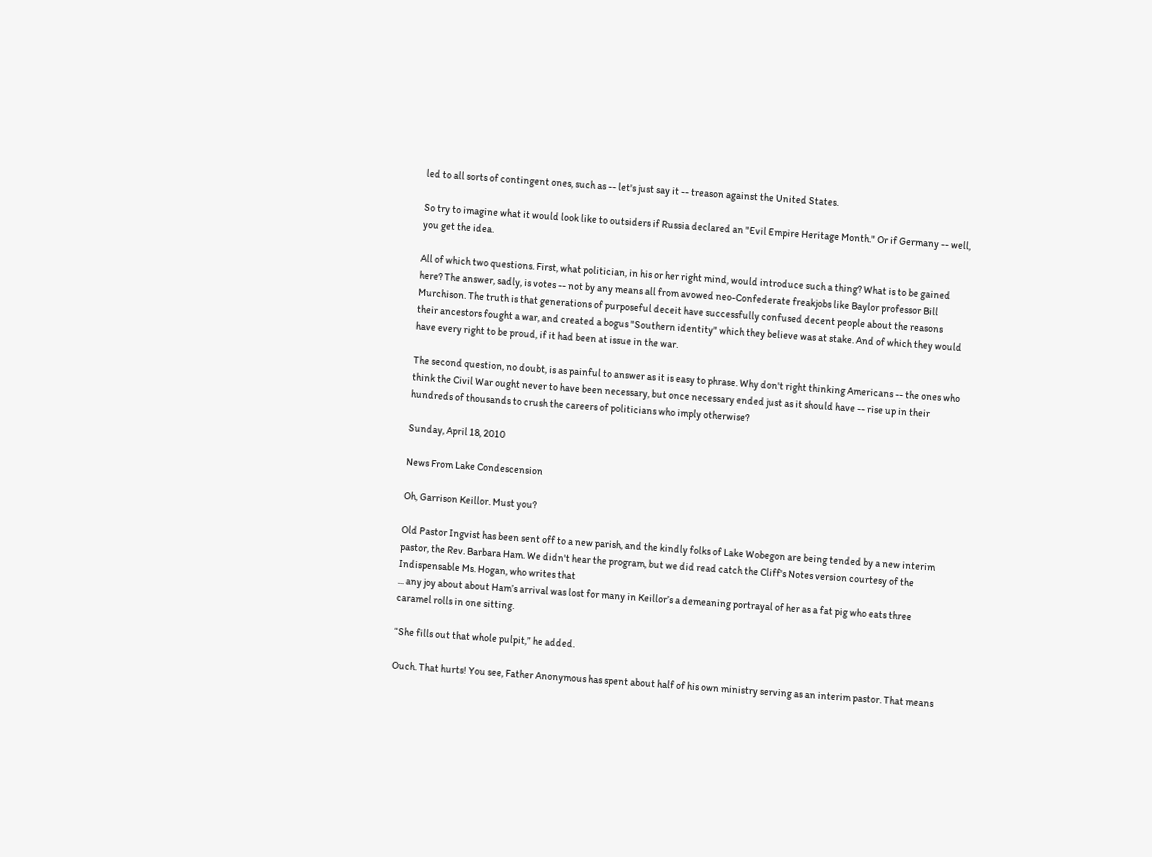led to all sorts of contingent ones, such as -- let's just say it -- treason against the United States.

So try to imagine what it would look like to outsiders if Russia declared an "Evil Empire Heritage Month." Or if Germany -- well, you get the idea.

All of which two questions. First, what politician, in his or her right mind, would introduce such a thing? What is to be gained here? The answer, sadly, is votes -- not by any means all from avowed neo-Confederate freakjobs like Baylor professor Bill Murchison. The truth is that generations of purposeful deceit have successfully confused decent people about the reasons their ancestors fought a war, and created a bogus "Southern identity" which they believe was at stake. And of which they would have every right to be proud, if it had been at issue in the war.

The second question, no doubt, is as painful to answer as it is easy to phrase. Why don't right thinking Americans -- the ones who think the Civil War ought never to have been necessary, but once necessary ended just as it should have -- rise up in their hundreds of thousands to crush the careers of politicians who imply otherwise?

Sunday, April 18, 2010

News From Lake Condescension

Oh, Garrison Keillor. Must you?

Old Pastor Ingvist has been sent off to a new parish, and the kindly folks of Lake Wobegon are being tended by a new interim pastor, the Rev. Barbara Ham. We didn't hear the program, but we did read catch the Cliff's Notes version courtesy of the Indispensable Ms. Hogan, who writes that
... any joy about about Ham’s arrival was lost for many in Keillor’s a demeaning portrayal of her as a fat pig who eats three caramel rolls in one sitting.

“She fills out that whole pulpit,” he added.

Ouch. That hurts! You see, Father Anonymous has spent about half of his own ministry serving as an interim pastor. That means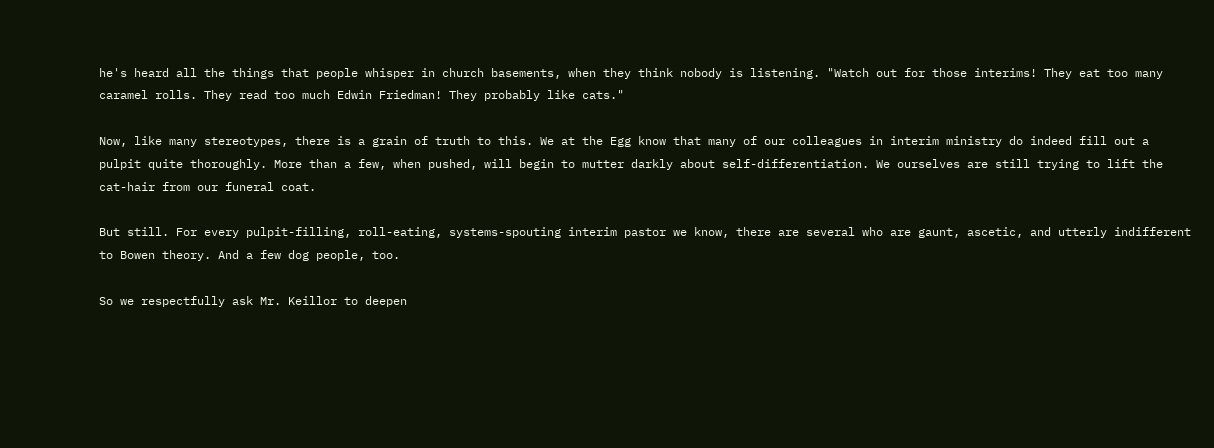he's heard all the things that people whisper in church basements, when they think nobody is listening. "Watch out for those interims! They eat too many caramel rolls. They read too much Edwin Friedman! They probably like cats."

Now, like many stereotypes, there is a grain of truth to this. We at the Egg know that many of our colleagues in interim ministry do indeed fill out a pulpit quite thoroughly. More than a few, when pushed, will begin to mutter darkly about self-differentiation. We ourselves are still trying to lift the cat-hair from our funeral coat.

But still. For every pulpit-filling, roll-eating, systems-spouting interim pastor we know, there are several who are gaunt, ascetic, and utterly indifferent to Bowen theory. And a few dog people, too.

So we respectfully ask Mr. Keillor to deepen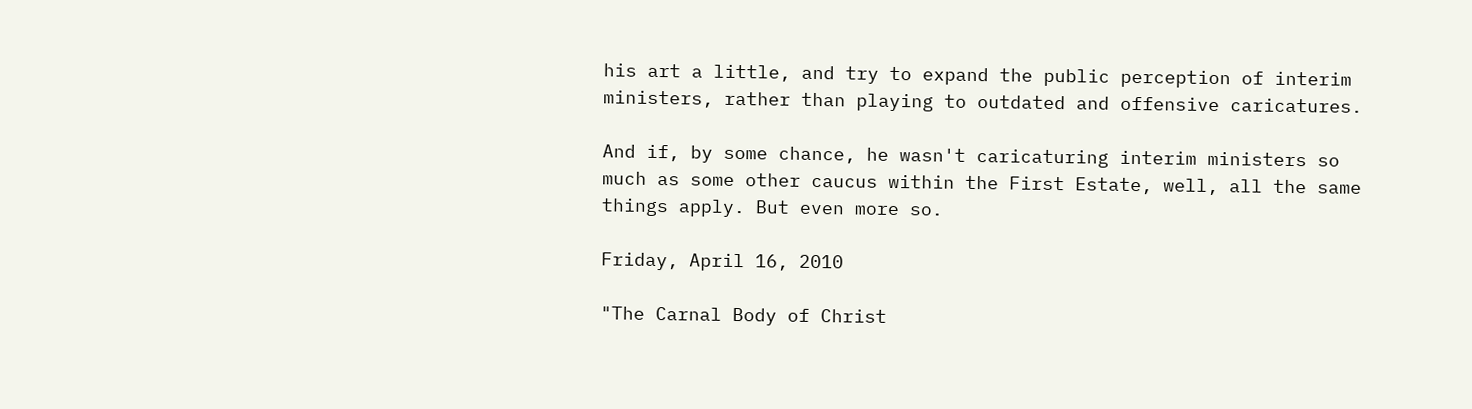his art a little, and try to expand the public perception of interim ministers, rather than playing to outdated and offensive caricatures.

And if, by some chance, he wasn't caricaturing interim ministers so much as some other caucus within the First Estate, well, all the same things apply. But even more so.

Friday, April 16, 2010

"The Carnal Body of Christ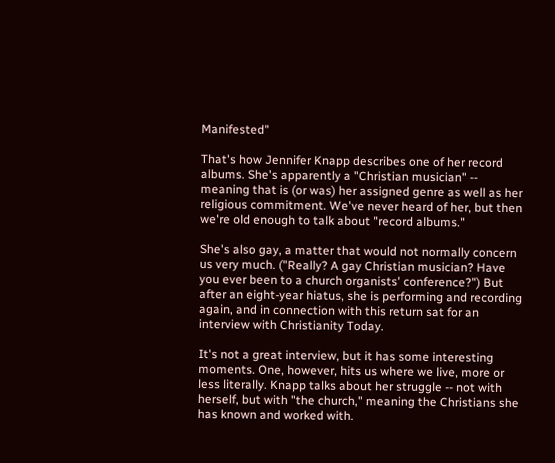Manifested"

That's how Jennifer Knapp describes one of her record albums. She's apparently a "Christian musician" -- meaning that is (or was) her assigned genre as well as her religious commitment. We've never heard of her, but then we're old enough to talk about "record albums."

She's also gay, a matter that would not normally concern us very much. ("Really? A gay Christian musician? Have you ever been to a church organists' conference?") But after an eight-year hiatus, she is performing and recording again, and in connection with this return sat for an interview with Christianity Today.

It's not a great interview, but it has some interesting moments. One, however, hits us where we live, more or less literally. Knapp talks about her struggle -- not with herself, but with "the church," meaning the Christians she has known and worked with.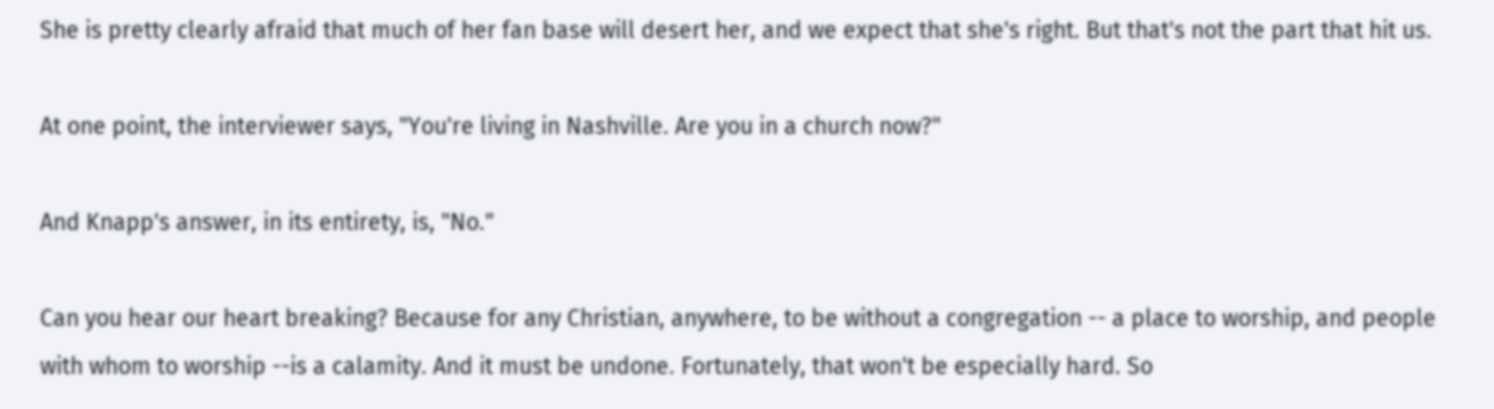She is pretty clearly afraid that much of her fan base will desert her, and we expect that she's right. But that's not the part that hit us.

At one point, the interviewer says, "You're living in Nashville. Are you in a church now?"

And Knapp's answer, in its entirety, is, "No."

Can you hear our heart breaking? Because for any Christian, anywhere, to be without a congregation -- a place to worship, and people with whom to worship --is a calamity. And it must be undone. Fortunately, that won't be especially hard. So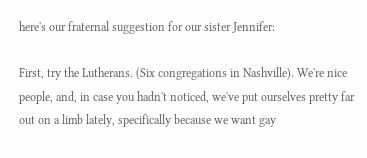here's our fraternal suggestion for our sister Jennifer:

First, try the Lutherans. (Six congregations in Nashville). We're nice people, and, in case you hadn't noticed, we've put ourselves pretty far out on a limb lately, specifically because we want gay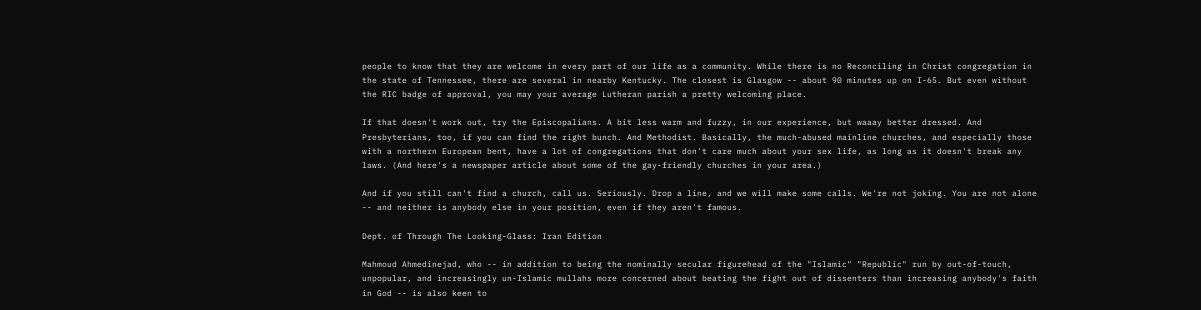people to know that they are welcome in every part of our life as a community. While there is no Reconciling in Christ congregation in the state of Tennessee, there are several in nearby Kentucky. The closest is Glasgow -- about 90 minutes up on I-65. But even without the RIC badge of approval, you may your average Lutheran parish a pretty welcoming place.

If that doesn't work out, try the Episcopalians. A bit less warm and fuzzy, in our experience, but waaay better dressed. And Presbyterians, too, if you can find the right bunch. And Methodist. Basically, the much-abused mainline churches, and especially those with a northern European bent, have a lot of congregations that don't care much about your sex life, as long as it doesn't break any laws. (And here's a newspaper article about some of the gay-friendly churches in your area.)

And if you still can't find a church, call us. Seriously. Drop a line, and we will make some calls. We're not joking. You are not alone -- and neither is anybody else in your position, even if they aren't famous.

Dept. of Through The Looking-Glass: Iran Edition

Mahmoud Ahmedinejad, who -- in addition to being the nominally secular figurehead of the "Islamic" "Republic" run by out-of-touch, unpopular, and increasingly un-Islamic mullahs more concerned about beating the fight out of dissenters than increasing anybody's faith in God -- is also keen to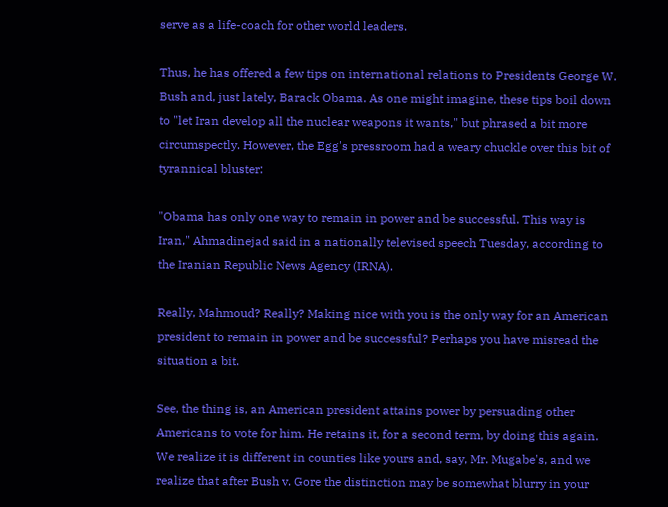serve as a life-coach for other world leaders.

Thus, he has offered a few tips on international relations to Presidents George W. Bush and, just lately, Barack Obama. As one might imagine, these tips boil down to "let Iran develop all the nuclear weapons it wants," but phrased a bit more circumspectly. However, the Egg's pressroom had a weary chuckle over this bit of tyrannical bluster:

"Obama has only one way to remain in power and be successful. This way is Iran," Ahmadinejad said in a nationally televised speech Tuesday, according to the Iranian Republic News Agency (IRNA).

Really, Mahmoud? Really? Making nice with you is the only way for an American president to remain in power and be successful? Perhaps you have misread the situation a bit.

See, the thing is, an American president attains power by persuading other Americans to vote for him. He retains it, for a second term, by doing this again. We realize it is different in counties like yours and, say, Mr. Mugabe's, and we realize that after Bush v. Gore the distinction may be somewhat blurry in your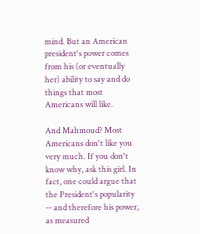mind. But an American president's power comes from his (or eventually her) ability to say and do things that most Americans will like.

And Mahmoud? Most Americans don't like you very much. If you don't know why, ask this girl. In fact, one could argue that the President's popularity -- and therefore his power, as measured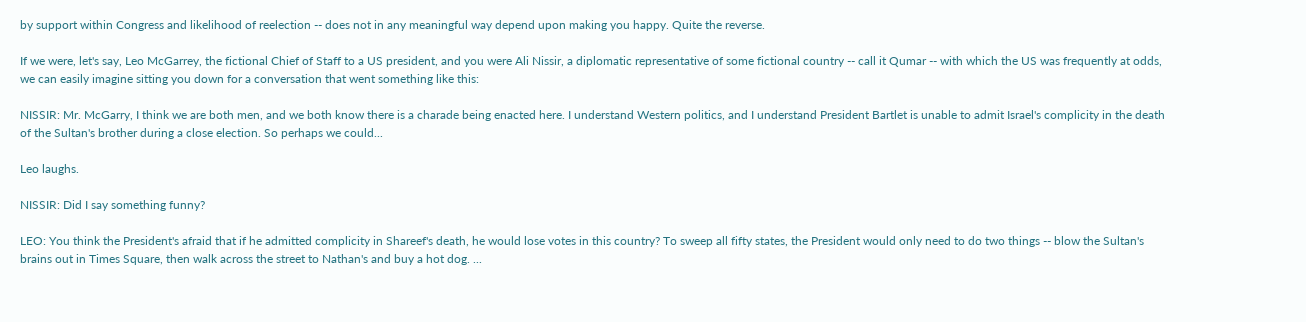by support within Congress and likelihood of reelection -- does not in any meaningful way depend upon making you happy. Quite the reverse.

If we were, let's say, Leo McGarrey, the fictional Chief of Staff to a US president, and you were Ali Nissir, a diplomatic representative of some fictional country -- call it Qumar -- with which the US was frequently at odds, we can easily imagine sitting you down for a conversation that went something like this:

NISSIR: Mr. McGarry, I think we are both men, and we both know there is a charade being enacted here. I understand Western politics, and I understand President Bartlet is unable to admit Israel's complicity in the death of the Sultan's brother during a close election. So perhaps we could...

Leo laughs.

NISSIR: Did I say something funny?

LEO: You think the President's afraid that if he admitted complicity in Shareef's death, he would lose votes in this country? To sweep all fifty states, the President would only need to do two things -- blow the Sultan's brains out in Times Square, then walk across the street to Nathan's and buy a hot dog. ...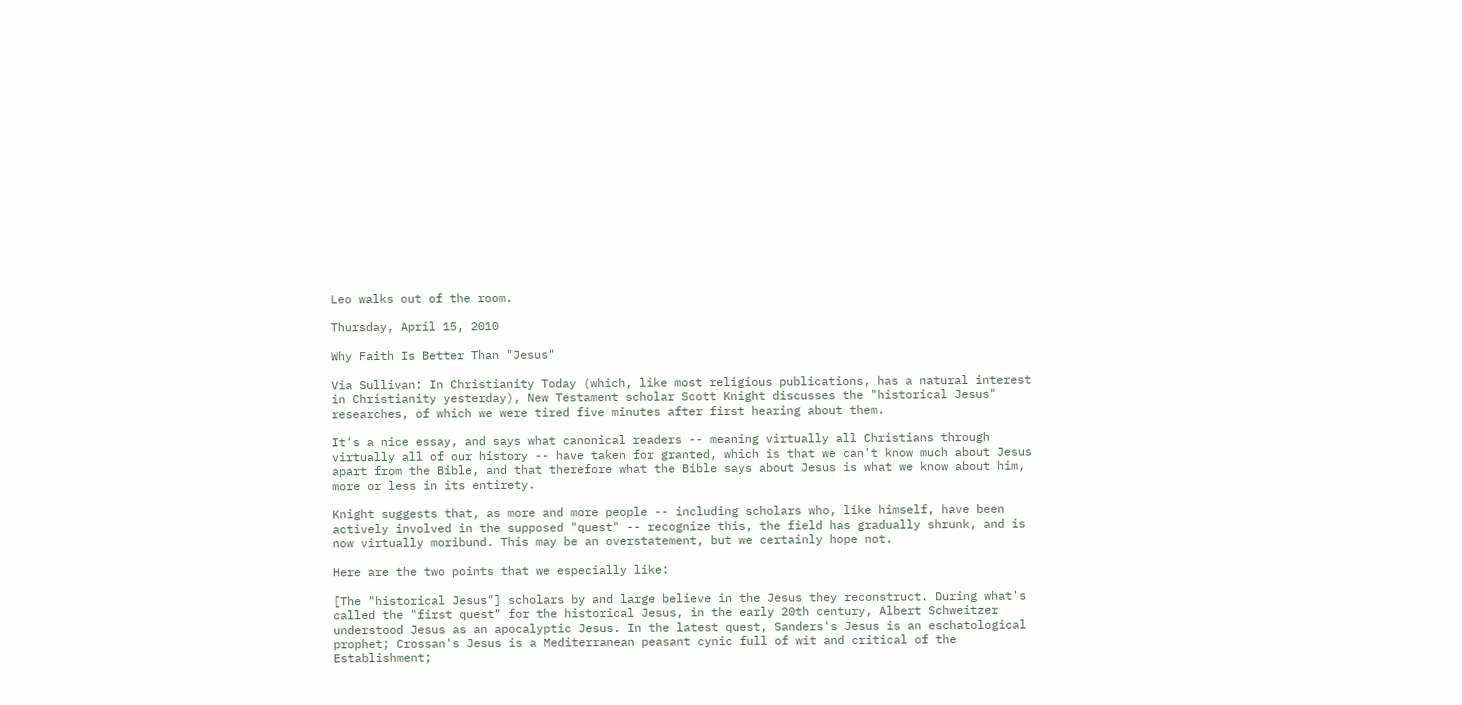Leo walks out of the room.

Thursday, April 15, 2010

Why Faith Is Better Than "Jesus"

Via Sullivan: In Christianity Today (which, like most religious publications, has a natural interest in Christianity yesterday), New Testament scholar Scott Knight discusses the "historical Jesus" researches, of which we were tired five minutes after first hearing about them.

It's a nice essay, and says what canonical readers -- meaning virtually all Christians through virtually all of our history -- have taken for granted, which is that we can't know much about Jesus apart from the Bible, and that therefore what the Bible says about Jesus is what we know about him, more or less in its entirety.

Knight suggests that, as more and more people -- including scholars who, like himself, have been actively involved in the supposed "quest" -- recognize this, the field has gradually shrunk, and is now virtually moribund. This may be an overstatement, but we certainly hope not.

Here are the two points that we especially like:

[The "historical Jesus"] scholars by and large believe in the Jesus they reconstruct. During what's called the "first quest" for the historical Jesus, in the early 20th century, Albert Schweitzer understood Jesus as an apocalyptic Jesus. In the latest quest, Sanders's Jesus is an eschatological prophet; Crossan's Jesus is a Mediterranean peasant cynic full of wit and critical of the Establishment;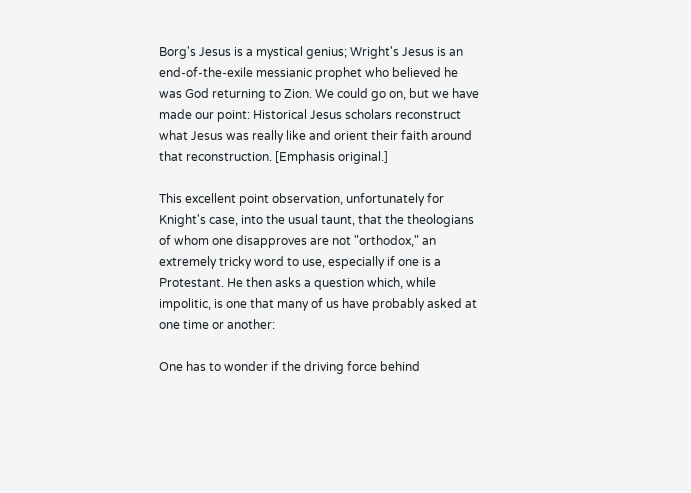Borg's Jesus is a mystical genius; Wright's Jesus is an end-of-the-exile messianic prophet who believed he was God returning to Zion. We could go on, but we have made our point: Historical Jesus scholars reconstruct what Jesus was really like and orient their faith around that reconstruction. [Emphasis original.]

This excellent point observation, unfortunately for Knight's case, into the usual taunt, that the theologians of whom one disapproves are not "orthodox," an extremely tricky word to use, especially if one is a Protestant. He then asks a question which, while impolitic, is one that many of us have probably asked at one time or another:

One has to wonder if the driving force behind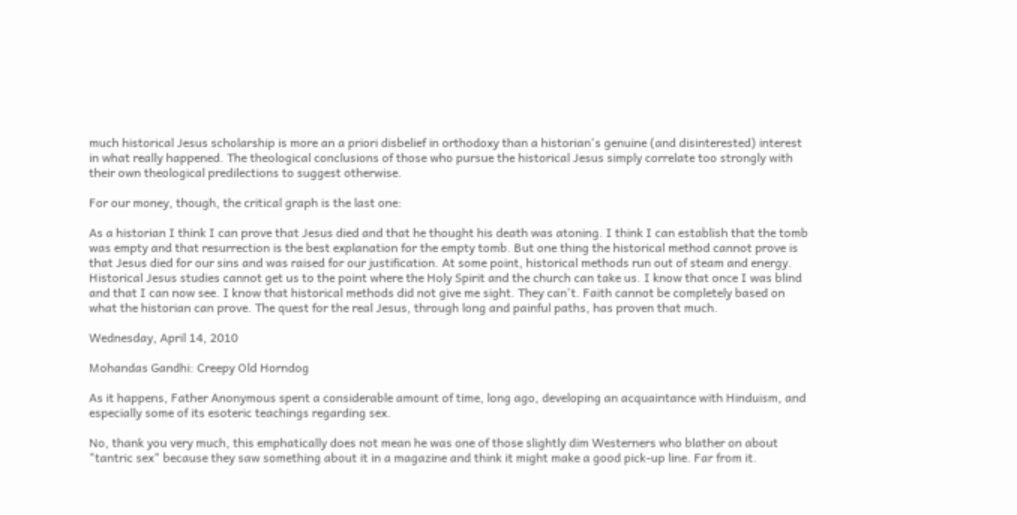much historical Jesus scholarship is more an a priori disbelief in orthodoxy than a historian's genuine (and disinterested) interest in what really happened. The theological conclusions of those who pursue the historical Jesus simply correlate too strongly with their own theological predilections to suggest otherwise.

For our money, though, the critical graph is the last one:

As a historian I think I can prove that Jesus died and that he thought his death was atoning. I think I can establish that the tomb was empty and that resurrection is the best explanation for the empty tomb. But one thing the historical method cannot prove is that Jesus died for our sins and was raised for our justification. At some point, historical methods run out of steam and energy. Historical Jesus studies cannot get us to the point where the Holy Spirit and the church can take us. I know that once I was blind and that I can now see. I know that historical methods did not give me sight. They can't. Faith cannot be completely based on what the historian can prove. The quest for the real Jesus, through long and painful paths, has proven that much.

Wednesday, April 14, 2010

Mohandas Gandhi: Creepy Old Horndog

As it happens, Father Anonymous spent a considerable amount of time, long ago, developing an acquaintance with Hinduism, and especially some of its esoteric teachings regarding sex.

No, thank you very much, this emphatically does not mean he was one of those slightly dim Westerners who blather on about "tantric sex" because they saw something about it in a magazine and think it might make a good pick-up line. Far from it.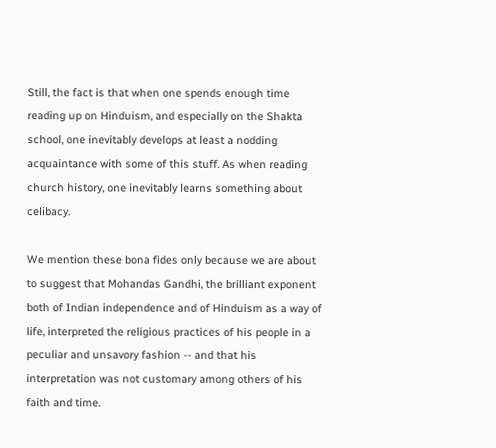Still, the fact is that when one spends enough time reading up on Hinduism, and especially on the Shakta school, one inevitably develops at least a nodding acquaintance with some of this stuff. As when reading church history, one inevitably learns something about celibacy.

We mention these bona fides only because we are about to suggest that Mohandas Gandhi, the brilliant exponent both of Indian independence and of Hinduism as a way of life, interpreted the religious practices of his people in a peculiar and unsavory fashion -- and that his interpretation was not customary among others of his faith and time.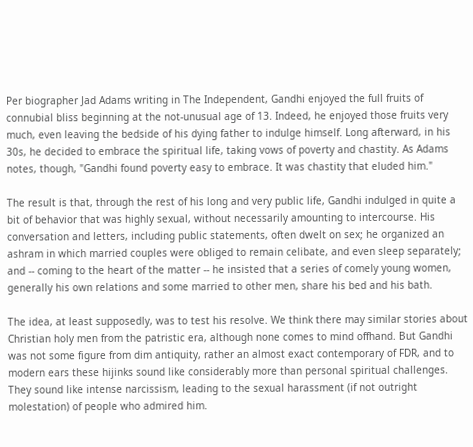Per biographer Jad Adams writing in The Independent, Gandhi enjoyed the full fruits of connubial bliss beginning at the not-unusual age of 13. Indeed, he enjoyed those fruits very much, even leaving the bedside of his dying father to indulge himself. Long afterward, in his 30s, he decided to embrace the spiritual life, taking vows of poverty and chastity. As Adams notes, though, "Gandhi found poverty easy to embrace. It was chastity that eluded him."

The result is that, through the rest of his long and very public life, Gandhi indulged in quite a bit of behavior that was highly sexual, without necessarily amounting to intercourse. His conversation and letters, including public statements, often dwelt on sex; he organized an ashram in which married couples were obliged to remain celibate, and even sleep separately; and -- coming to the heart of the matter -- he insisted that a series of comely young women, generally his own relations and some married to other men, share his bed and his bath.

The idea, at least supposedly, was to test his resolve. We think there may similar stories about Christian holy men from the patristic era, although none comes to mind offhand. But Gandhi was not some figure from dim antiquity, rather an almost exact contemporary of FDR, and to modern ears these hijinks sound like considerably more than personal spiritual challenges. They sound like intense narcissism, leading to the sexual harassment (if not outright molestation) of people who admired him.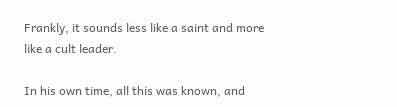Frankly, it sounds less like a saint and more like a cult leader.

In his own time, all this was known, and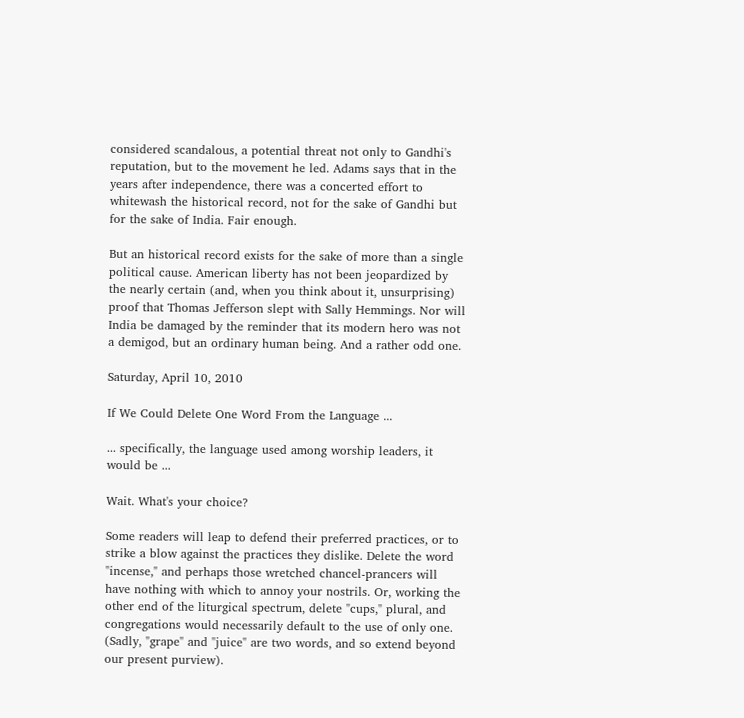considered scandalous, a potential threat not only to Gandhi's reputation, but to the movement he led. Adams says that in the years after independence, there was a concerted effort to whitewash the historical record, not for the sake of Gandhi but for the sake of India. Fair enough.

But an historical record exists for the sake of more than a single political cause. American liberty has not been jeopardized by the nearly certain (and, when you think about it, unsurprising) proof that Thomas Jefferson slept with Sally Hemmings. Nor will India be damaged by the reminder that its modern hero was not a demigod, but an ordinary human being. And a rather odd one.

Saturday, April 10, 2010

If We Could Delete One Word From the Language ...

... specifically, the language used among worship leaders, it would be ...

Wait. What's your choice?

Some readers will leap to defend their preferred practices, or to strike a blow against the practices they dislike. Delete the word "incense," and perhaps those wretched chancel-prancers will have nothing with which to annoy your nostrils. Or, working the other end of the liturgical spectrum, delete "cups," plural, and congregations would necessarily default to the use of only one. (Sadly, "grape" and "juice" are two words, and so extend beyond our present purview).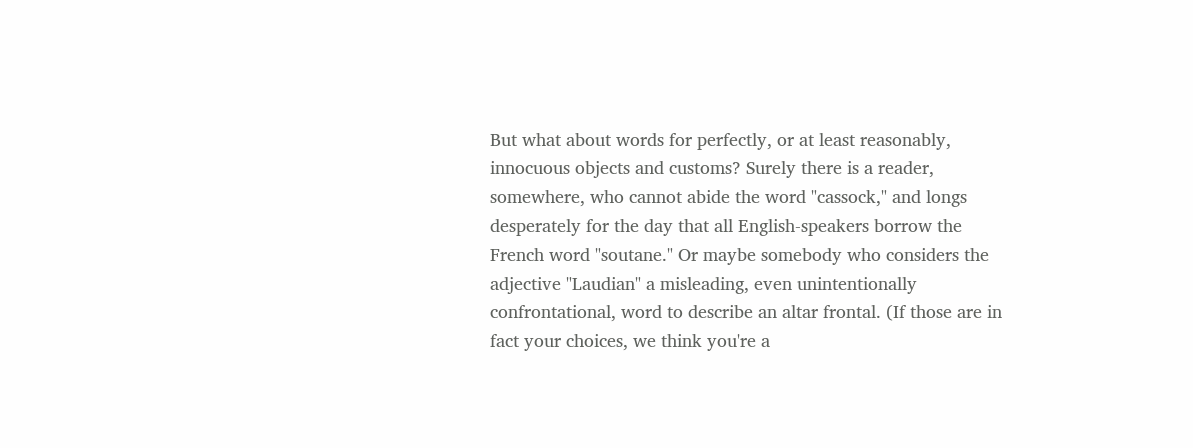But what about words for perfectly, or at least reasonably, innocuous objects and customs? Surely there is a reader, somewhere, who cannot abide the word "cassock," and longs desperately for the day that all English-speakers borrow the French word "soutane." Or maybe somebody who considers the adjective "Laudian" a misleading, even unintentionally confrontational, word to describe an altar frontal. (If those are in fact your choices, we think you're a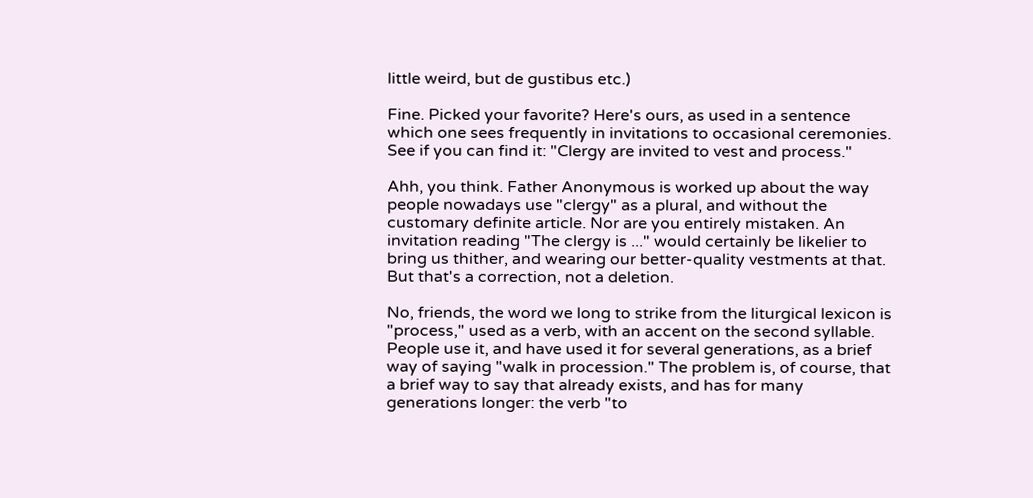little weird, but de gustibus etc.)

Fine. Picked your favorite? Here's ours, as used in a sentence which one sees frequently in invitations to occasional ceremonies. See if you can find it: "Clergy are invited to vest and process."

Ahh, you think. Father Anonymous is worked up about the way people nowadays use "clergy" as a plural, and without the customary definite article. Nor are you entirely mistaken. An invitation reading "The clergy is ..." would certainly be likelier to bring us thither, and wearing our better-quality vestments at that. But that's a correction, not a deletion.

No, friends, the word we long to strike from the liturgical lexicon is "process," used as a verb, with an accent on the second syllable. People use it, and have used it for several generations, as a brief way of saying "walk in procession." The problem is, of course, that a brief way to say that already exists, and has for many generations longer: the verb "to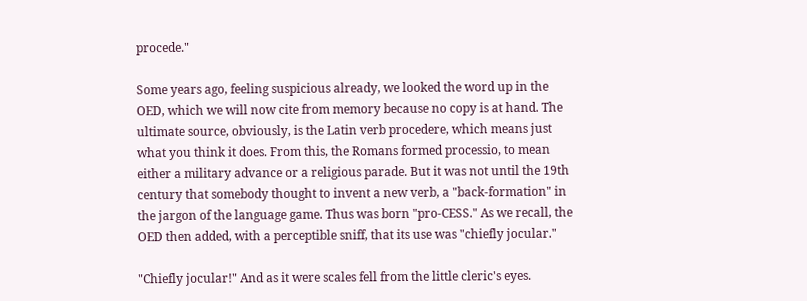procede."

Some years ago, feeling suspicious already, we looked the word up in the OED, which we will now cite from memory because no copy is at hand. The ultimate source, obviously, is the Latin verb procedere, which means just what you think it does. From this, the Romans formed processio, to mean either a military advance or a religious parade. But it was not until the 19th century that somebody thought to invent a new verb, a "back-formation" in the jargon of the language game. Thus was born "pro-CESS." As we recall, the OED then added, with a perceptible sniff, that its use was "chiefly jocular."

"Chiefly jocular!" And as it were scales fell from the little cleric's eyes.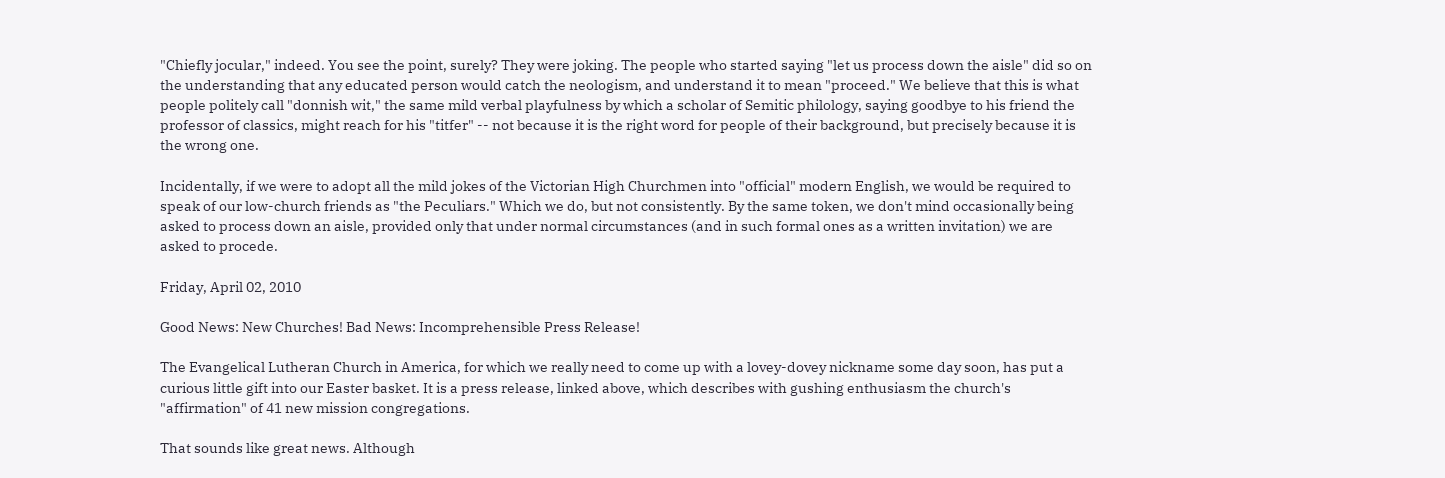"Chiefly jocular," indeed. You see the point, surely? They were joking. The people who started saying "let us process down the aisle" did so on the understanding that any educated person would catch the neologism, and understand it to mean "proceed." We believe that this is what people politely call "donnish wit," the same mild verbal playfulness by which a scholar of Semitic philology, saying goodbye to his friend the professor of classics, might reach for his "titfer" -- not because it is the right word for people of their background, but precisely because it is the wrong one.

Incidentally, if we were to adopt all the mild jokes of the Victorian High Churchmen into "official" modern English, we would be required to speak of our low-church friends as "the Peculiars." Which we do, but not consistently. By the same token, we don't mind occasionally being asked to process down an aisle, provided only that under normal circumstances (and in such formal ones as a written invitation) we are asked to procede.

Friday, April 02, 2010

Good News: New Churches! Bad News: Incomprehensible Press Release!

The Evangelical Lutheran Church in America, for which we really need to come up with a lovey-dovey nickname some day soon, has put a curious little gift into our Easter basket. It is a press release, linked above, which describes with gushing enthusiasm the church's "affirmation" of 41 new mission congregations.

That sounds like great news. Although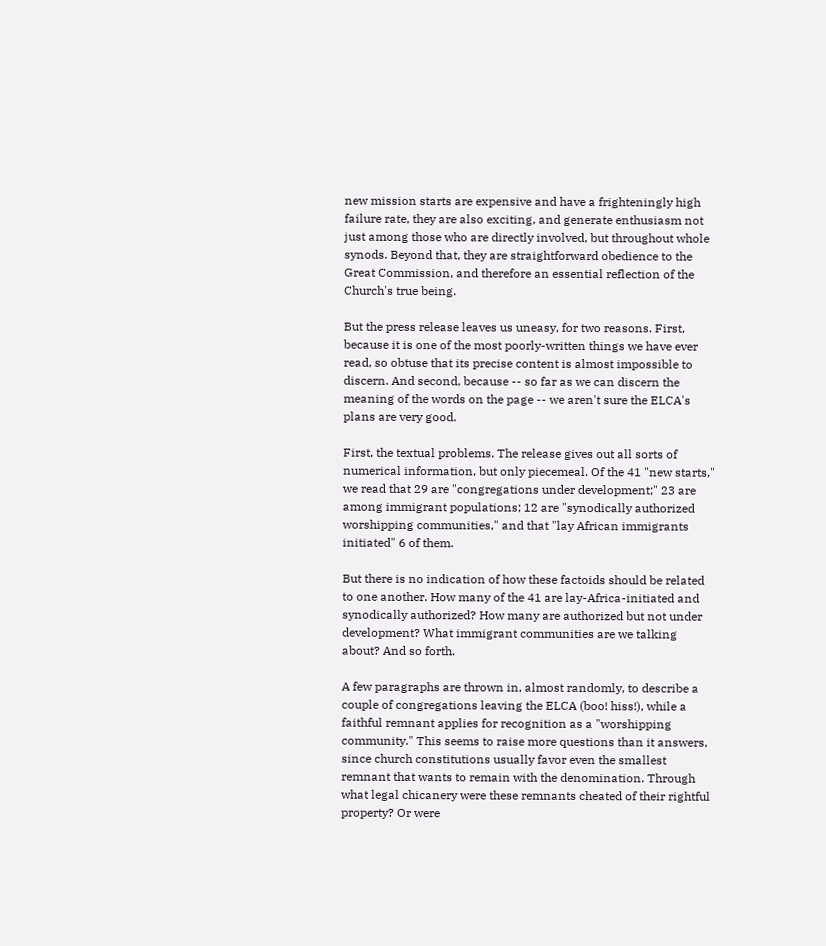new mission starts are expensive and have a frighteningly high failure rate, they are also exciting, and generate enthusiasm not just among those who are directly involved, but throughout whole synods. Beyond that, they are straightforward obedience to the Great Commission, and therefore an essential reflection of the Church's true being.

But the press release leaves us uneasy, for two reasons. First, because it is one of the most poorly-written things we have ever read, so obtuse that its precise content is almost impossible to discern. And second, because -- so far as we can discern the meaning of the words on the page -- we aren't sure the ELCA's plans are very good.

First, the textual problems. The release gives out all sorts of numerical information, but only piecemeal. Of the 41 "new starts," we read that 29 are "congregations under development;" 23 are among immigrant populations; 12 are "synodically authorized worshipping communities," and that "lay African immigrants initiated" 6 of them.

But there is no indication of how these factoids should be related to one another. How many of the 41 are lay-Africa-initiated and synodically authorized? How many are authorized but not under development? What immigrant communities are we talking about? And so forth.

A few paragraphs are thrown in, almost randomly, to describe a couple of congregations leaving the ELCA (boo! hiss!), while a faithful remnant applies for recognition as a "worshipping community." This seems to raise more questions than it answers, since church constitutions usually favor even the smallest remnant that wants to remain with the denomination. Through what legal chicanery were these remnants cheated of their rightful property? Or were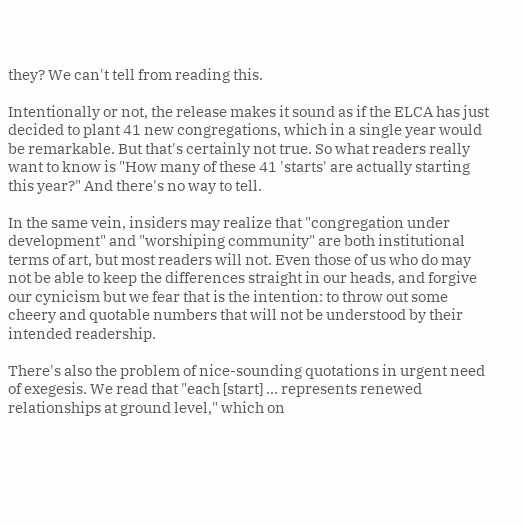they? We can't tell from reading this.

Intentionally or not, the release makes it sound as if the ELCA has just decided to plant 41 new congregations, which in a single year would be remarkable. But that's certainly not true. So what readers really want to know is "How many of these 41 'starts' are actually starting this year?" And there's no way to tell.

In the same vein, insiders may realize that "congregation under development" and "worshiping community" are both institutional terms of art, but most readers will not. Even those of us who do may not be able to keep the differences straight in our heads, and forgive our cynicism but we fear that is the intention: to throw out some cheery and quotable numbers that will not be understood by their intended readership.

There's also the problem of nice-sounding quotations in urgent need of exegesis. We read that "each [start] ... represents renewed relationships at ground level," which on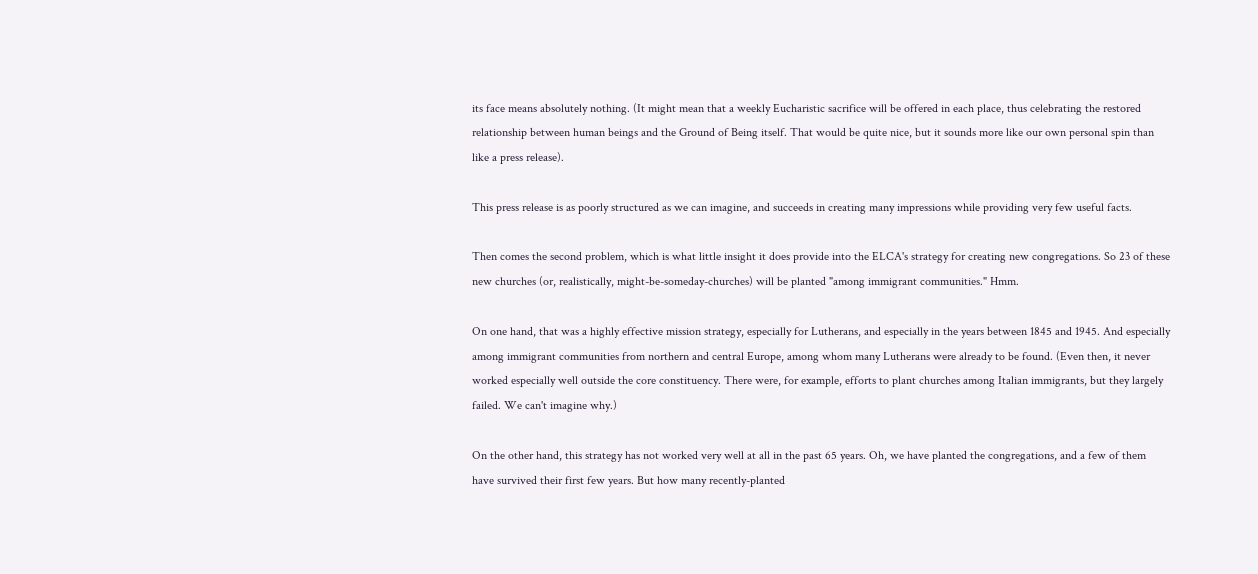its face means absolutely nothing. (It might mean that a weekly Eucharistic sacrifice will be offered in each place, thus celebrating the restored relationship between human beings and the Ground of Being itself. That would be quite nice, but it sounds more like our own personal spin than like a press release).

This press release is as poorly structured as we can imagine, and succeeds in creating many impressions while providing very few useful facts.

Then comes the second problem, which is what little insight it does provide into the ELCA's strategy for creating new congregations. So 23 of these new churches (or, realistically, might-be-someday-churches) will be planted "among immigrant communities." Hmm.

On one hand, that was a highly effective mission strategy, especially for Lutherans, and especially in the years between 1845 and 1945. And especially among immigrant communities from northern and central Europe, among whom many Lutherans were already to be found. (Even then, it never worked especially well outside the core constituency. There were, for example, efforts to plant churches among Italian immigrants, but they largely failed. We can't imagine why.)

On the other hand, this strategy has not worked very well at all in the past 65 years. Oh, we have planted the congregations, and a few of them have survived their first few years. But how many recently-planted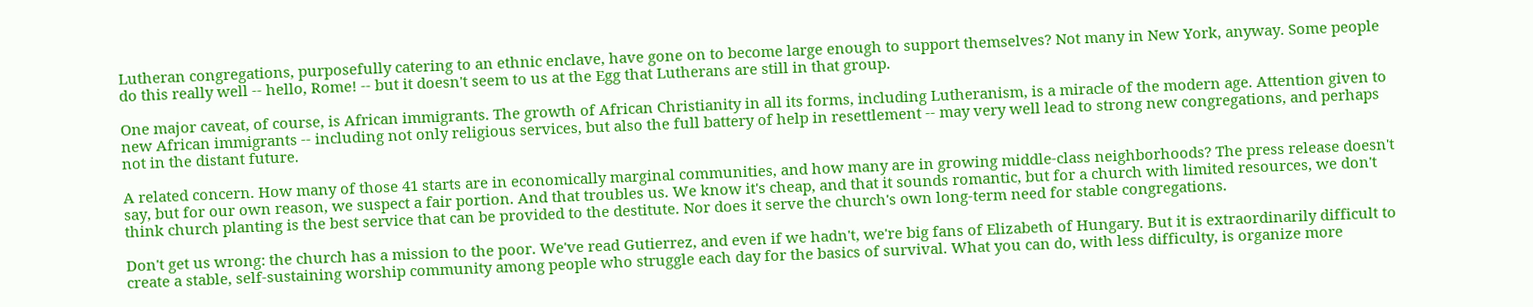Lutheran congregations, purposefully catering to an ethnic enclave, have gone on to become large enough to support themselves? Not many in New York, anyway. Some people do this really well -- hello, Rome! -- but it doesn't seem to us at the Egg that Lutherans are still in that group.

One major caveat, of course, is African immigrants. The growth of African Christianity in all its forms, including Lutheranism, is a miracle of the modern age. Attention given to new African immigrants -- including not only religious services, but also the full battery of help in resettlement -- may very well lead to strong new congregations, and perhaps not in the distant future.

A related concern. How many of those 41 starts are in economically marginal communities, and how many are in growing middle-class neighborhoods? The press release doesn't say, but for our own reason, we suspect a fair portion. And that troubles us. We know it's cheap, and that it sounds romantic, but for a church with limited resources, we don't think church planting is the best service that can be provided to the destitute. Nor does it serve the church's own long-term need for stable congregations.

Don't get us wrong: the church has a mission to the poor. We've read Gutierrez, and even if we hadn't, we're big fans of Elizabeth of Hungary. But it is extraordinarily difficult to create a stable, self-sustaining worship community among people who struggle each day for the basics of survival. What you can do, with less difficulty, is organize more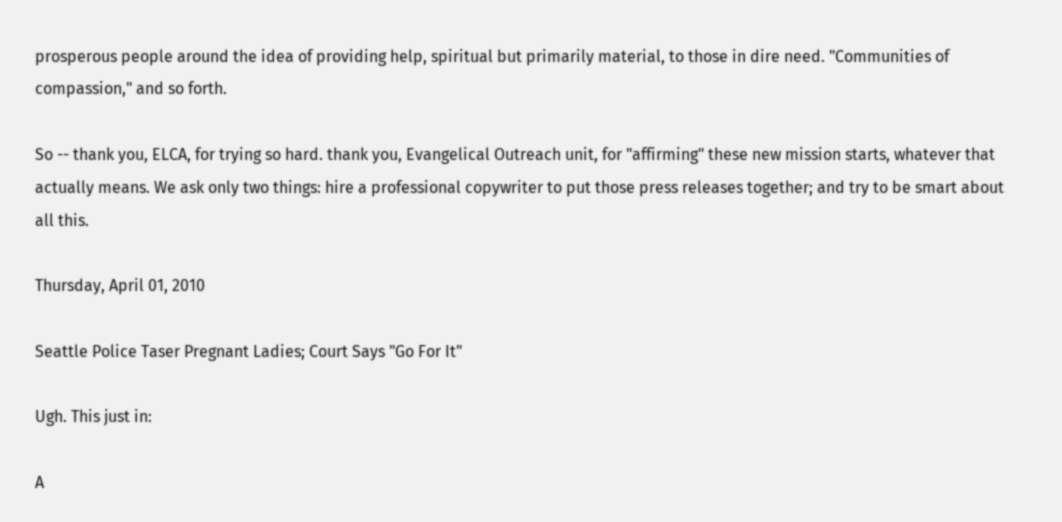prosperous people around the idea of providing help, spiritual but primarily material, to those in dire need. "Communities of compassion," and so forth.

So -- thank you, ELCA, for trying so hard. thank you, Evangelical Outreach unit, for "affirming" these new mission starts, whatever that actually means. We ask only two things: hire a professional copywriter to put those press releases together; and try to be smart about all this.

Thursday, April 01, 2010

Seattle Police Taser Pregnant Ladies; Court Says "Go For It"

Ugh. This just in:

A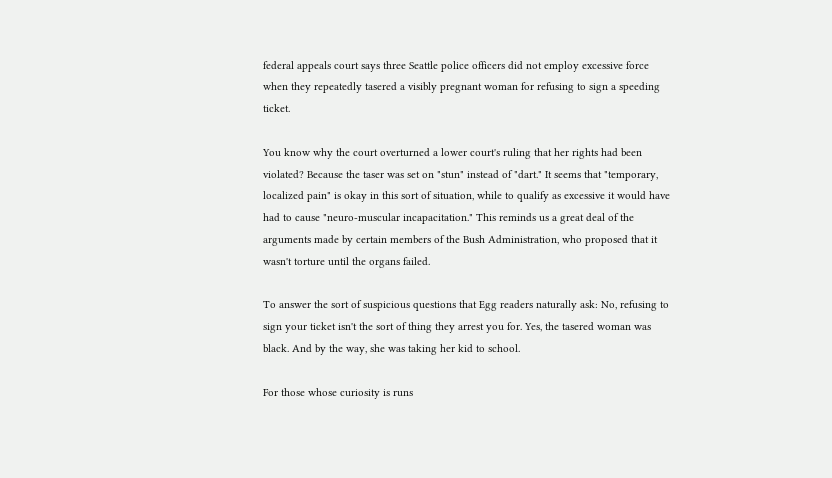federal appeals court says three Seattle police officers did not employ excessive force when they repeatedly tasered a visibly pregnant woman for refusing to sign a speeding ticket.

You know why the court overturned a lower court's ruling that her rights had been violated? Because the taser was set on "stun" instead of "dart." It seems that "temporary, localized pain" is okay in this sort of situation, while to qualify as excessive it would have had to cause "neuro-muscular incapacitation." This reminds us a great deal of the arguments made by certain members of the Bush Administration, who proposed that it wasn't torture until the organs failed.

To answer the sort of suspicious questions that Egg readers naturally ask: No, refusing to sign your ticket isn't the sort of thing they arrest you for. Yes, the tasered woman was black. And by the way, she was taking her kid to school.

For those whose curiosity is runs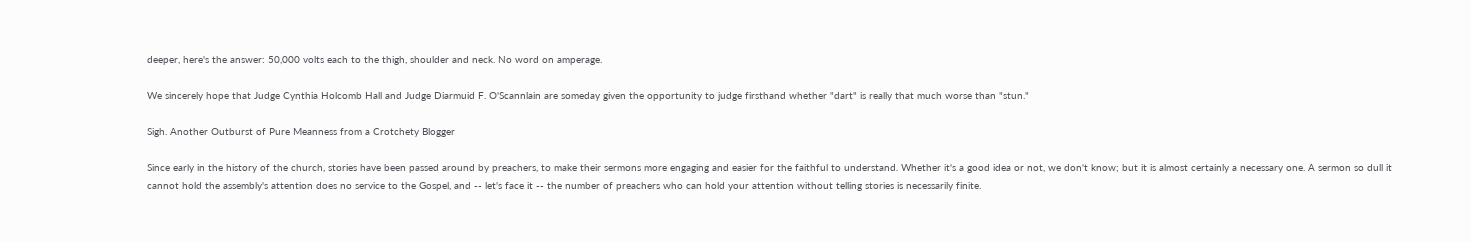deeper, here's the answer: 50,000 volts each to the thigh, shoulder and neck. No word on amperage.

We sincerely hope that Judge Cynthia Holcomb Hall and Judge Diarmuid F. O'Scannlain are someday given the opportunity to judge firsthand whether "dart" is really that much worse than "stun."

Sigh. Another Outburst of Pure Meanness from a Crotchety Blogger

Since early in the history of the church, stories have been passed around by preachers, to make their sermons more engaging and easier for the faithful to understand. Whether it's a good idea or not, we don't know; but it is almost certainly a necessary one. A sermon so dull it cannot hold the assembly's attention does no service to the Gospel, and -- let's face it -- the number of preachers who can hold your attention without telling stories is necessarily finite.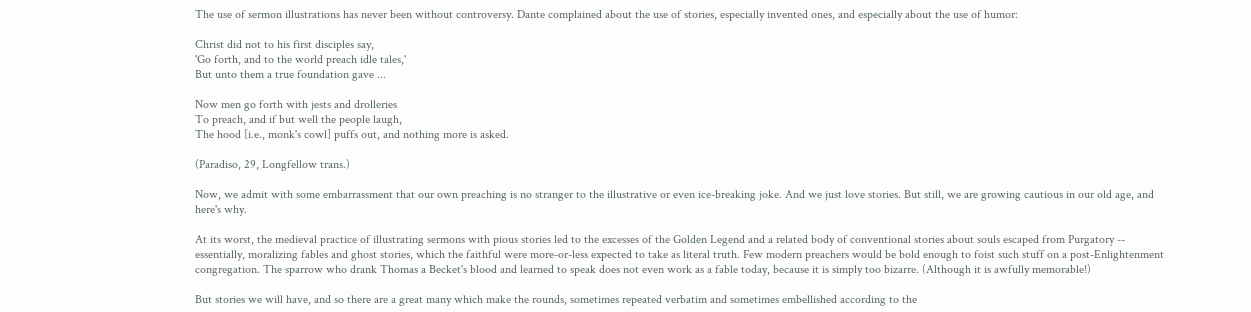The use of sermon illustrations has never been without controversy. Dante complained about the use of stories, especially invented ones, and especially about the use of humor:

Christ did not to his first disciples say,
'Go forth, and to the world preach idle tales,'
But unto them a true foundation gave ...

Now men go forth with jests and drolleries
To preach, and if but well the people laugh,
The hood [i.e., monk's cowl] puffs out, and nothing more is asked.

(Paradiso, 29, Longfellow trans.)

Now, we admit with some embarrassment that our own preaching is no stranger to the illustrative or even ice-breaking joke. And we just love stories. But still, we are growing cautious in our old age, and here's why.

At its worst, the medieval practice of illustrating sermons with pious stories led to the excesses of the Golden Legend and a related body of conventional stories about souls escaped from Purgatory -- essentially, moralizing fables and ghost stories, which the faithful were more-or-less expected to take as literal truth. Few modern preachers would be bold enough to foist such stuff on a post-Enlightenment congregation. The sparrow who drank Thomas a Becket's blood and learned to speak does not even work as a fable today, because it is simply too bizarre. (Although it is awfully memorable!)

But stories we will have, and so there are a great many which make the rounds, sometimes repeated verbatim and sometimes embellished according to the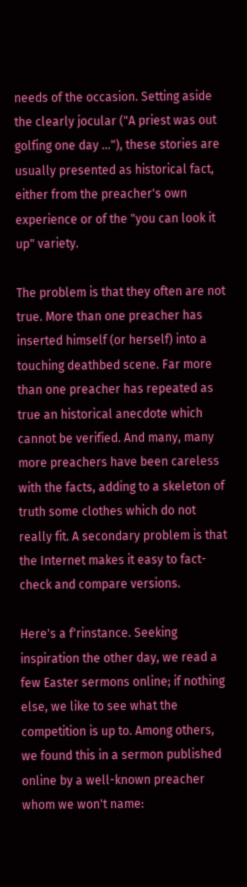needs of the occasion. Setting aside the clearly jocular ("A priest was out golfing one day ..."), these stories are usually presented as historical fact, either from the preacher's own experience or of the "you can look it up" variety.

The problem is that they often are not true. More than one preacher has inserted himself (or herself) into a touching deathbed scene. Far more than one preacher has repeated as true an historical anecdote which cannot be verified. And many, many more preachers have been careless with the facts, adding to a skeleton of truth some clothes which do not really fit. A secondary problem is that the Internet makes it easy to fact-check and compare versions.

Here's a f'rinstance. Seeking inspiration the other day, we read a few Easter sermons online; if nothing else, we like to see what the competition is up to. Among others, we found this in a sermon published online by a well-known preacher whom we won't name: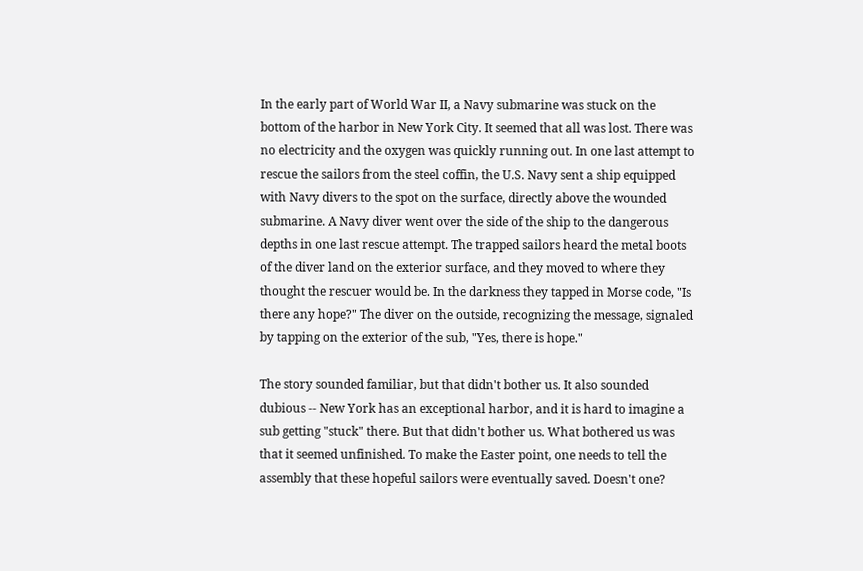In the early part of World War II, a Navy submarine was stuck on the bottom of the harbor in New York City. It seemed that all was lost. There was no electricity and the oxygen was quickly running out. In one last attempt to rescue the sailors from the steel coffin, the U.S. Navy sent a ship equipped with Navy divers to the spot on the surface, directly above the wounded submarine. A Navy diver went over the side of the ship to the dangerous depths in one last rescue attempt. The trapped sailors heard the metal boots of the diver land on the exterior surface, and they moved to where they thought the rescuer would be. In the darkness they tapped in Morse code, "Is there any hope?" The diver on the outside, recognizing the message, signaled by tapping on the exterior of the sub, "Yes, there is hope."

The story sounded familiar, but that didn't bother us. It also sounded dubious -- New York has an exceptional harbor, and it is hard to imagine a sub getting "stuck" there. But that didn't bother us. What bothered us was that it seemed unfinished. To make the Easter point, one needs to tell the assembly that these hopeful sailors were eventually saved. Doesn't one?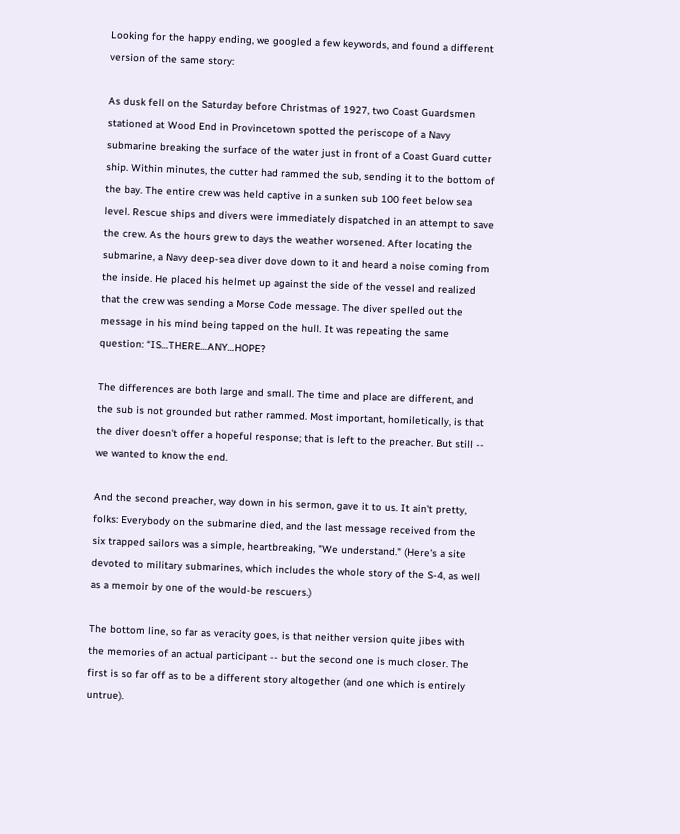Looking for the happy ending, we googled a few keywords, and found a different version of the same story:

As dusk fell on the Saturday before Christmas of 1927, two Coast Guardsmen stationed at Wood End in Provincetown spotted the periscope of a Navy submarine breaking the surface of the water just in front of a Coast Guard cutter ship. Within minutes, the cutter had rammed the sub, sending it to the bottom of the bay. The entire crew was held captive in a sunken sub 100 feet below sea level. Rescue ships and divers were immediately dispatched in an attempt to save the crew. As the hours grew to days the weather worsened. After locating the submarine, a Navy deep-sea diver dove down to it and heard a noise coming from the inside. He placed his helmet up against the side of the vessel and realized that the crew was sending a Morse Code message. The diver spelled out the message in his mind being tapped on the hull. It was repeating the same question: “IS…THERE…ANY…HOPE?

The differences are both large and small. The time and place are different, and the sub is not grounded but rather rammed. Most important, homiletically, is that the diver doesn't offer a hopeful response; that is left to the preacher. But still -- we wanted to know the end.

And the second preacher, way down in his sermon, gave it to us. It ain't pretty, folks: Everybody on the submarine died, and the last message received from the six trapped sailors was a simple, heartbreaking, "We understand." (Here's a site devoted to military submarines, which includes the whole story of the S-4, as well as a memoir by one of the would-be rescuers.)

The bottom line, so far as veracity goes, is that neither version quite jibes with the memories of an actual participant -- but the second one is much closer. The first is so far off as to be a different story altogether (and one which is entirely untrue).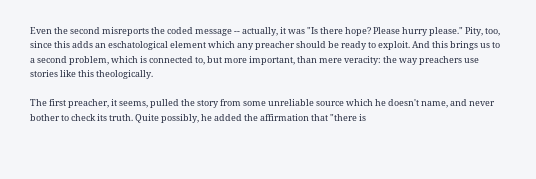Even the second misreports the coded message -- actually, it was "Is there hope? Please hurry please." Pity, too, since this adds an eschatological element which any preacher should be ready to exploit. And this brings us to a second problem, which is connected to, but more important, than mere veracity: the way preachers use stories like this theologically.

The first preacher, it seems, pulled the story from some unreliable source which he doesn't name, and never bother to check its truth. Quite possibly, he added the affirmation that "there is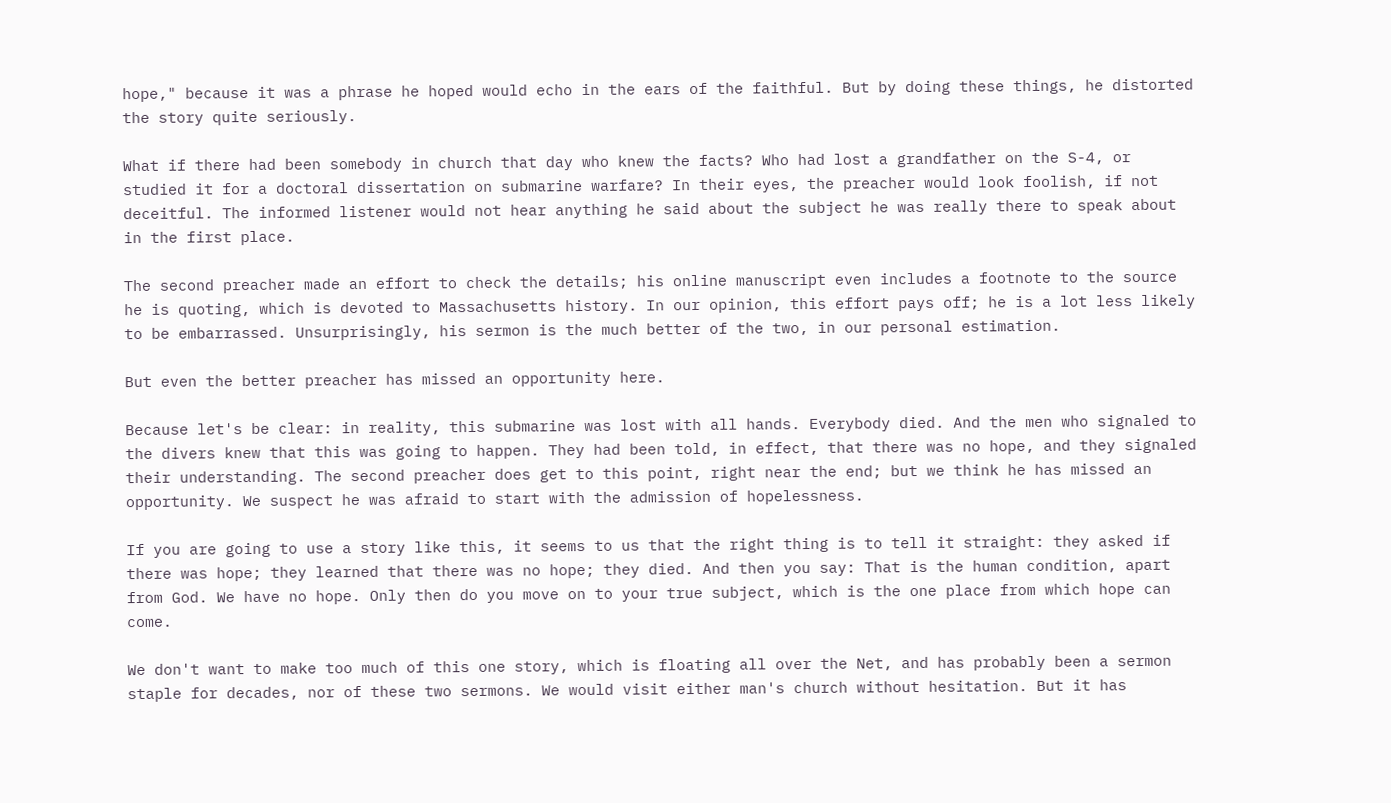hope," because it was a phrase he hoped would echo in the ears of the faithful. But by doing these things, he distorted the story quite seriously.

What if there had been somebody in church that day who knew the facts? Who had lost a grandfather on the S-4, or studied it for a doctoral dissertation on submarine warfare? In their eyes, the preacher would look foolish, if not deceitful. The informed listener would not hear anything he said about the subject he was really there to speak about in the first place.

The second preacher made an effort to check the details; his online manuscript even includes a footnote to the source he is quoting, which is devoted to Massachusetts history. In our opinion, this effort pays off; he is a lot less likely to be embarrassed. Unsurprisingly, his sermon is the much better of the two, in our personal estimation.

But even the better preacher has missed an opportunity here.

Because let's be clear: in reality, this submarine was lost with all hands. Everybody died. And the men who signaled to the divers knew that this was going to happen. They had been told, in effect, that there was no hope, and they signaled their understanding. The second preacher does get to this point, right near the end; but we think he has missed an opportunity. We suspect he was afraid to start with the admission of hopelessness.

If you are going to use a story like this, it seems to us that the right thing is to tell it straight: they asked if there was hope; they learned that there was no hope; they died. And then you say: That is the human condition, apart from God. We have no hope. Only then do you move on to your true subject, which is the one place from which hope can come.

We don't want to make too much of this one story, which is floating all over the Net, and has probably been a sermon staple for decades, nor of these two sermons. We would visit either man's church without hesitation. But it has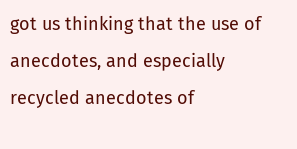got us thinking that the use of anecdotes, and especially recycled anecdotes of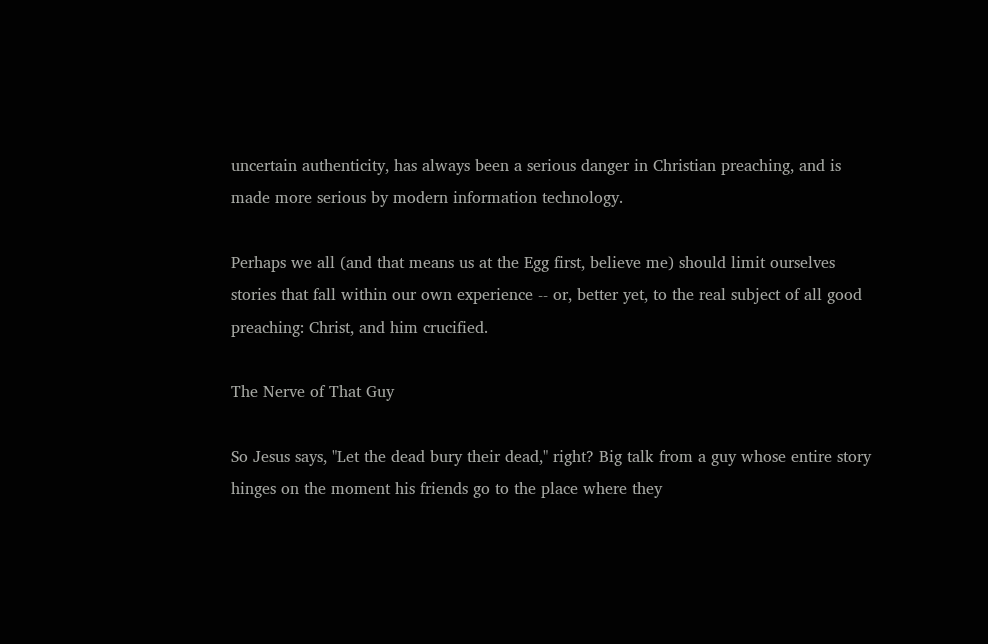uncertain authenticity, has always been a serious danger in Christian preaching, and is made more serious by modern information technology.

Perhaps we all (and that means us at the Egg first, believe me) should limit ourselves stories that fall within our own experience -- or, better yet, to the real subject of all good preaching: Christ, and him crucified.

The Nerve of That Guy

So Jesus says, "Let the dead bury their dead," right? Big talk from a guy whose entire story hinges on the moment his friends go to the place where they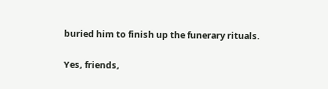buried him to finish up the funerary rituals.

Yes, friends,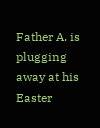Father A. is plugging away at his Easter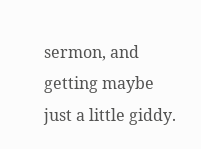sermon, and getting maybe just a little giddy.